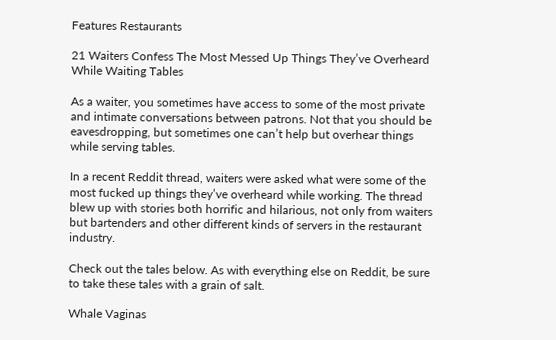Features Restaurants

21 Waiters Confess The Most Messed Up Things They’ve Overheard While Waiting Tables

As a waiter, you sometimes have access to some of the most private and intimate conversations between patrons. Not that you should be eavesdropping, but sometimes one can’t help but overhear things while serving tables.

In a recent Reddit thread, waiters were asked what were some of the most fucked up things they’ve overheard while working. The thread blew up with stories both horrific and hilarious, not only from waiters but bartenders and other different kinds of servers in the restaurant industry.

Check out the tales below. As with everything else on Reddit, be sure to take these tales with a grain of salt.

Whale Vaginas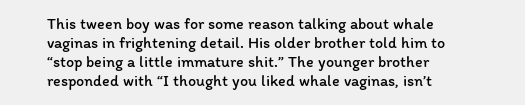This tween boy was for some reason talking about whale vaginas in frightening detail. His older brother told him to “stop being a little immature shit.” The younger brother responded with “I thought you liked whale vaginas, isn’t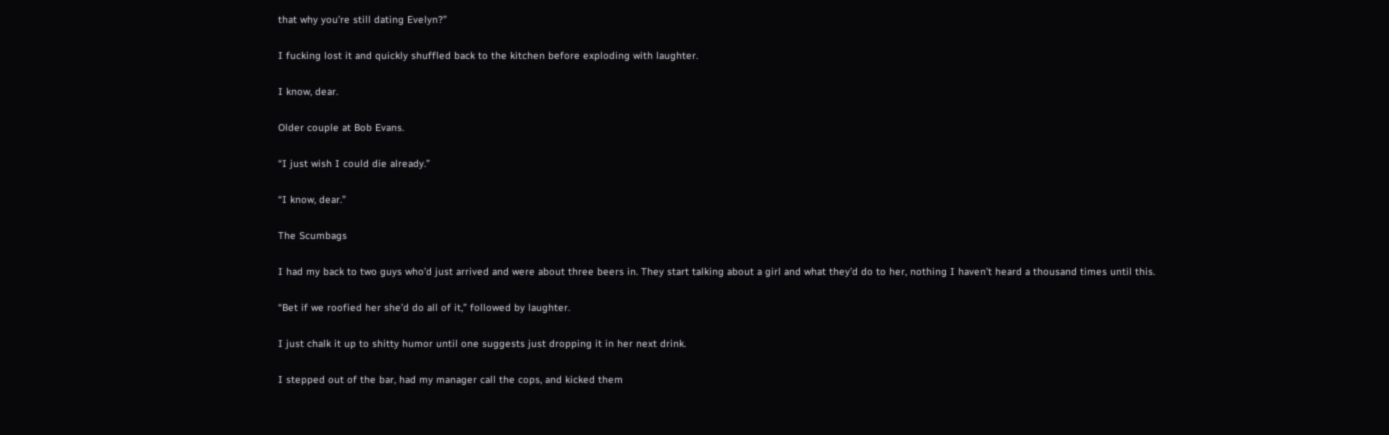that why you’re still dating Evelyn?”

I fucking lost it and quickly shuffled back to the kitchen before exploding with laughter.

I know, dear.

Older couple at Bob Evans.

“I just wish I could die already.”

“I know, dear.”

The Scumbags

I had my back to two guys who’d just arrived and were about three beers in. They start talking about a girl and what they’d do to her, nothing I haven’t heard a thousand times until this.

“Bet if we roofied her she’d do all of it,” followed by laughter.

I just chalk it up to shitty humor until one suggests just dropping it in her next drink.

I stepped out of the bar, had my manager call the cops, and kicked them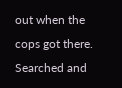out when the cops got there. Searched and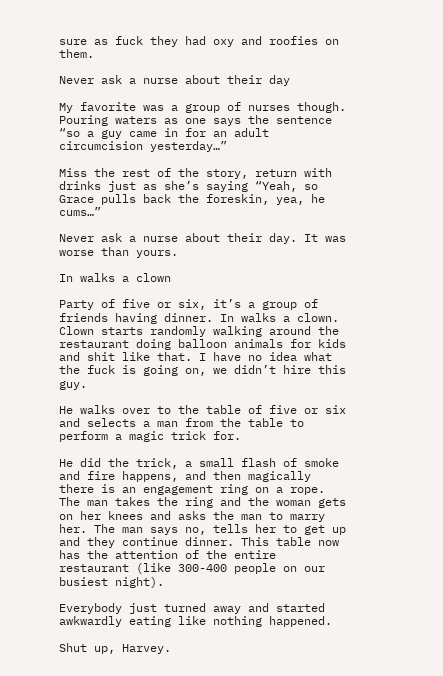sure as fuck they had oxy and roofies on them.

Never ask a nurse about their day

My favorite was a group of nurses though. Pouring waters as one says the sentence “so a guy came in for an adult circumcision yesterday…”

Miss the rest of the story, return with drinks just as she’s saying “Yeah, so Grace pulls back the foreskin, yea, he cums…”

Never ask a nurse about their day. It was worse than yours.

In walks a clown

Party of five or six, it’s a group of friends having dinner. In walks a clown. Clown starts randomly walking around the restaurant doing balloon animals for kids and shit like that. I have no idea what the fuck is going on, we didn’t hire this guy.

He walks over to the table of five or six and selects a man from the table to perform a magic trick for.

He did the trick, a small flash of smoke and fire happens, and then magically there is an engagement ring on a rope. The man takes the ring and the woman gets on her knees and asks the man to marry her. The man says no, tells her to get up and they continue dinner. This table now has the attention of the entire restaurant (like 300-400 people on our busiest night).

Everybody just turned away and started awkwardly eating like nothing happened.

Shut up, Harvey.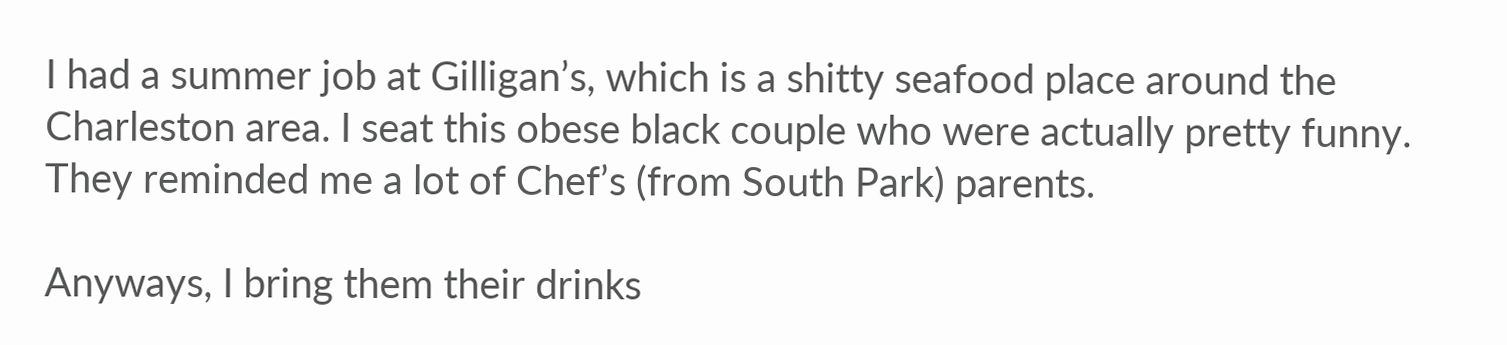I had a summer job at Gilligan’s, which is a shitty seafood place around the Charleston area. I seat this obese black couple who were actually pretty funny. They reminded me a lot of Chef’s (from South Park) parents.

Anyways, I bring them their drinks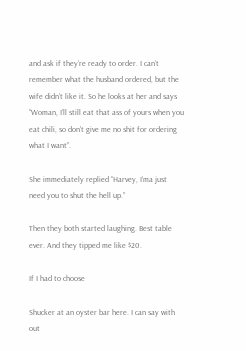and ask if they’re ready to order. I can’t remember what the husband ordered, but the wife didn’t like it. So he looks at her and says “Woman, I’ll still eat that ass of yours when you eat chili, so don’t give me no shit for ordering what I want”.

She immediately replied “Harvey, I’ma just need you to shut the hell up.”

Then they both started laughing. Best table ever. And they tipped me like $20.

If I had to choose

Shucker at an oyster bar here. I can say with out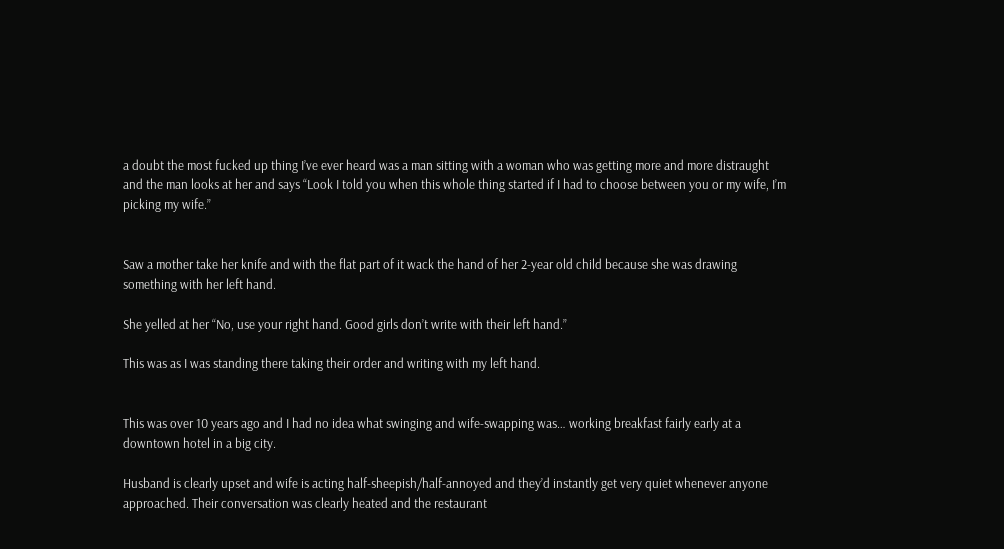a doubt the most fucked up thing I’ve ever heard was a man sitting with a woman who was getting more and more distraught and the man looks at her and says “Look I told you when this whole thing started if I had to choose between you or my wife, I’m picking my wife.”


Saw a mother take her knife and with the flat part of it wack the hand of her 2-year old child because she was drawing something with her left hand.

She yelled at her “No, use your right hand. Good girls don’t write with their left hand.”

This was as I was standing there taking their order and writing with my left hand.


This was over 10 years ago and I had no idea what swinging and wife-swapping was… working breakfast fairly early at a downtown hotel in a big city.

Husband is clearly upset and wife is acting half-sheepish/half-annoyed and they’d instantly get very quiet whenever anyone approached. Their conversation was clearly heated and the restaurant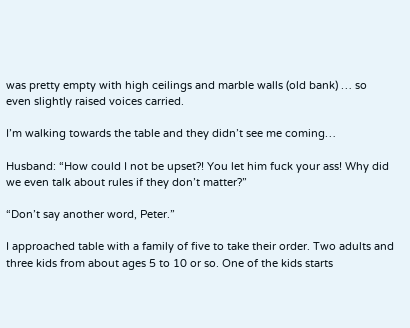was pretty empty with high ceilings and marble walls (old bank) … so even slightly raised voices carried.

I’m walking towards the table and they didn’t see me coming…

Husband: “How could I not be upset?! You let him fuck your ass! Why did we even talk about rules if they don’t matter?”

“Don’t say another word, Peter.”

I approached table with a family of five to take their order. Two adults and three kids from about ages 5 to 10 or so. One of the kids starts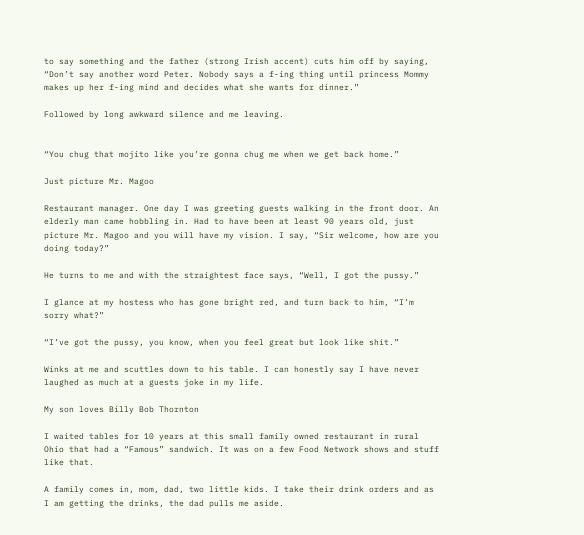to say something and the father (strong Irish accent) cuts him off by saying, “Don’t say another word Peter. Nobody says a f-ing thing until princess Mommy makes up her f-ing mind and decides what she wants for dinner.”

Followed by long awkward silence and me leaving.


“You chug that mojito like you’re gonna chug me when we get back home.”

Just picture Mr. Magoo

Restaurant manager. One day I was greeting guests walking in the front door. An elderly man came hobbling in. Had to have been at least 90 years old, just picture Mr. Magoo and you will have my vision. I say, “Sir welcome, how are you doing today?”

He turns to me and with the straightest face says, “Well, I got the pussy.”

I glance at my hostess who has gone bright red, and turn back to him, “I’m sorry what?”

“I’ve got the pussy, you know, when you feel great but look like shit.”

Winks at me and scuttles down to his table. I can honestly say I have never laughed as much at a guests joke in my life.

My son loves Billy Bob Thornton

I waited tables for 10 years at this small family owned restaurant in rural Ohio that had a “Famous” sandwich. It was on a few Food Network shows and stuff like that.

A family comes in, mom, dad, two little kids. I take their drink orders and as I am getting the drinks, the dad pulls me aside.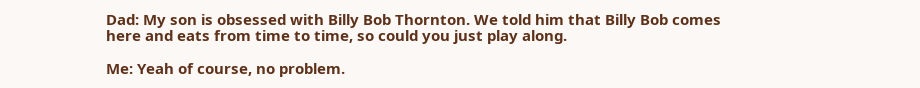Dad: My son is obsessed with Billy Bob Thornton. We told him that Billy Bob comes here and eats from time to time, so could you just play along.

Me: Yeah of course, no problem.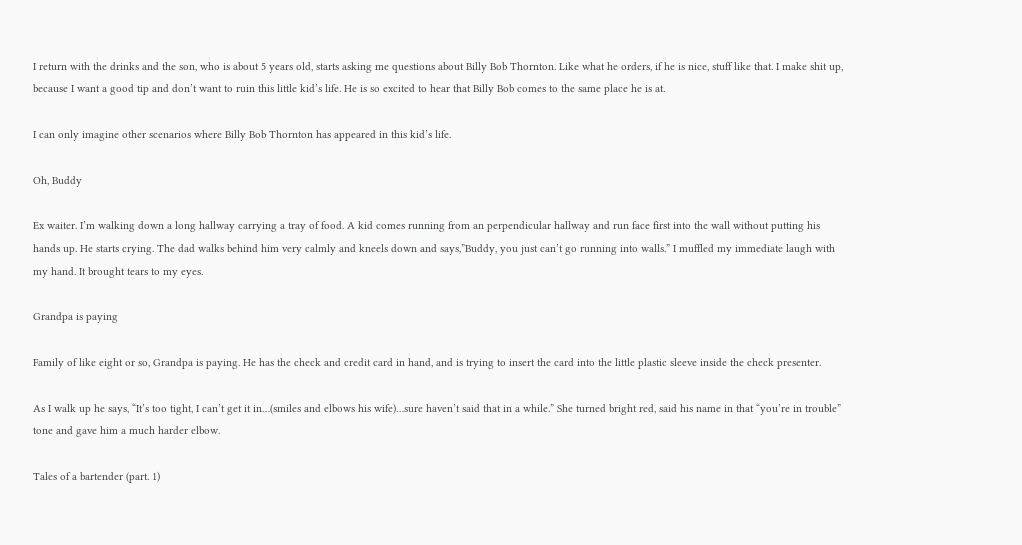I return with the drinks and the son, who is about 5 years old, starts asking me questions about Billy Bob Thornton. Like what he orders, if he is nice, stuff like that. I make shit up, because I want a good tip and don’t want to ruin this little kid’s life. He is so excited to hear that Billy Bob comes to the same place he is at.

I can only imagine other scenarios where Billy Bob Thornton has appeared in this kid’s life.

Oh, Buddy

Ex waiter. I’m walking down a long hallway carrying a tray of food. A kid comes running from an perpendicular hallway and run face first into the wall without putting his hands up. He starts crying. The dad walks behind him very calmly and kneels down and says,”Buddy, you just can’t go running into walls.” I muffled my immediate laugh with my hand. It brought tears to my eyes.

Grandpa is paying

Family of like eight or so, Grandpa is paying. He has the check and credit card in hand, and is trying to insert the card into the little plastic sleeve inside the check presenter.

As I walk up he says, “It’s too tight, I can’t get it in…(smiles and elbows his wife)…sure haven’t said that in a while.” She turned bright red, said his name in that “you’re in trouble” tone and gave him a much harder elbow.

Tales of a bartender (part. 1)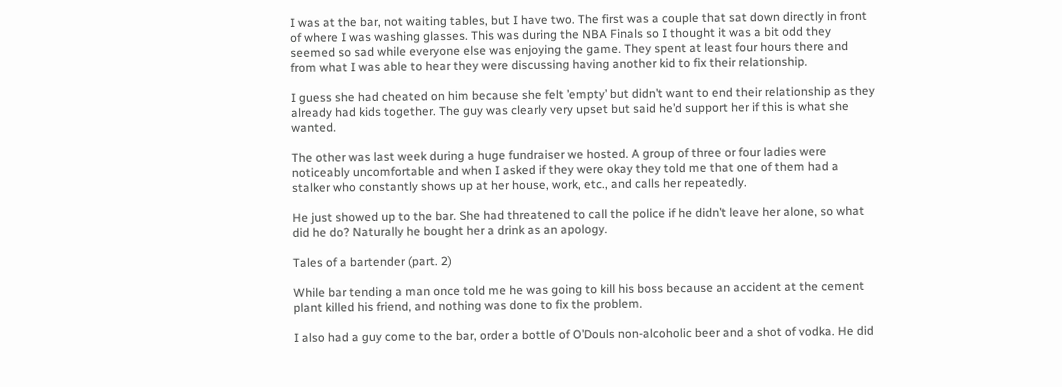I was at the bar, not waiting tables, but I have two. The first was a couple that sat down directly in front of where I was washing glasses. This was during the NBA Finals so I thought it was a bit odd they seemed so sad while everyone else was enjoying the game. They spent at least four hours there and from what I was able to hear they were discussing having another kid to fix their relationship.

I guess she had cheated on him because she felt ’empty’ but didn’t want to end their relationship as they already had kids together. The guy was clearly very upset but said he’d support her if this is what she wanted.

The other was last week during a huge fundraiser we hosted. A group of three or four ladies were noticeably uncomfortable and when I asked if they were okay they told me that one of them had a stalker who constantly shows up at her house, work, etc., and calls her repeatedly.

He just showed up to the bar. She had threatened to call the police if he didn’t leave her alone, so what did he do? Naturally he bought her a drink as an apology.

Tales of a bartender (part. 2)

While bar tending a man once told me he was going to kill his boss because an accident at the cement plant killed his friend, and nothing was done to fix the problem.

I also had a guy come to the bar, order a bottle of O’Douls non-alcoholic beer and a shot of vodka. He did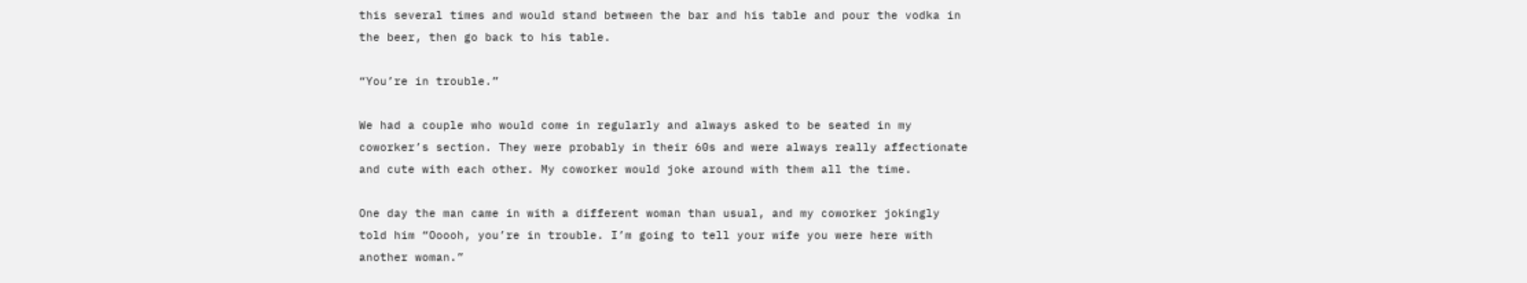this several times and would stand between the bar and his table and pour the vodka in the beer, then go back to his table.

“You’re in trouble.”

We had a couple who would come in regularly and always asked to be seated in my coworker’s section. They were probably in their 60s and were always really affectionate and cute with each other. My coworker would joke around with them all the time.

One day the man came in with a different woman than usual, and my coworker jokingly told him “Ooooh, you’re in trouble. I’m going to tell your wife you were here with another woman.”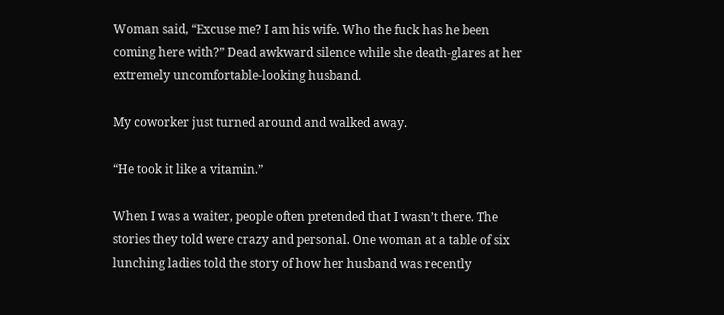Woman said, “Excuse me? I am his wife. Who the fuck has he been coming here with?” Dead awkward silence while she death-glares at her extremely uncomfortable-looking husband.

My coworker just turned around and walked away.

“He took it like a vitamin.”

When I was a waiter, people often pretended that I wasn’t there. The stories they told were crazy and personal. One woman at a table of six lunching ladies told the story of how her husband was recently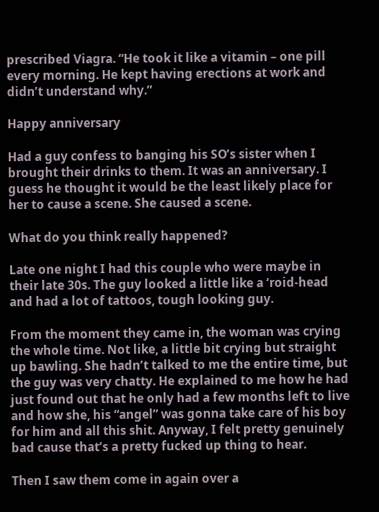prescribed Viagra. “He took it like a vitamin – one pill every morning. He kept having erections at work and didn’t understand why.”

Happy anniversary

Had a guy confess to banging his SO’s sister when I brought their drinks to them. It was an anniversary. I guess he thought it would be the least likely place for her to cause a scene. She caused a scene.

What do you think really happened?

Late one night I had this couple who were maybe in their late 30s. The guy looked a little like a ‘roid-head and had a lot of tattoos, tough looking guy.

From the moment they came in, the woman was crying the whole time. Not like, a little bit crying but straight up bawling. She hadn’t talked to me the entire time, but the guy was very chatty. He explained to me how he had just found out that he only had a few months left to live and how she, his “angel” was gonna take care of his boy for him and all this shit. Anyway, I felt pretty genuinely bad cause that’s a pretty fucked up thing to hear.

Then I saw them come in again over a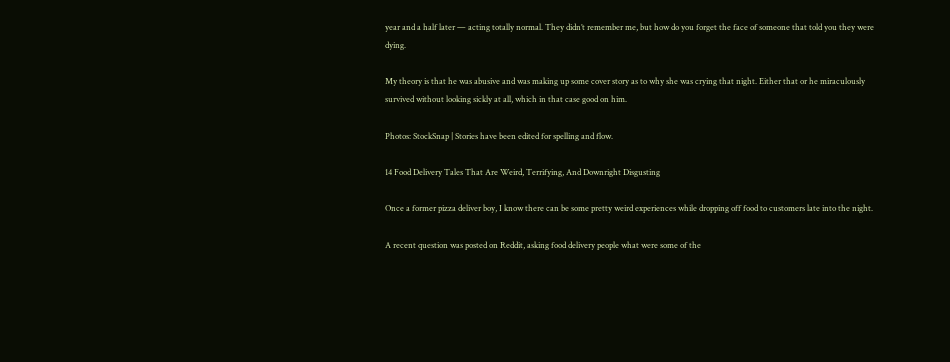year and a half later — acting totally normal. They didn’t remember me, but how do you forget the face of someone that told you they were dying.

My theory is that he was abusive and was making up some cover story as to why she was crying that night. Either that or he miraculously survived without looking sickly at all, which in that case good on him.

Photos: StockSnap | Stories have been edited for spelling and flow.

14 Food Delivery Tales That Are Weird, Terrifying, And Downright Disgusting

Once a former pizza deliver boy, I know there can be some pretty weird experiences while dropping off food to customers late into the night.

A recent question was posted on Reddit, asking food delivery people what were some of the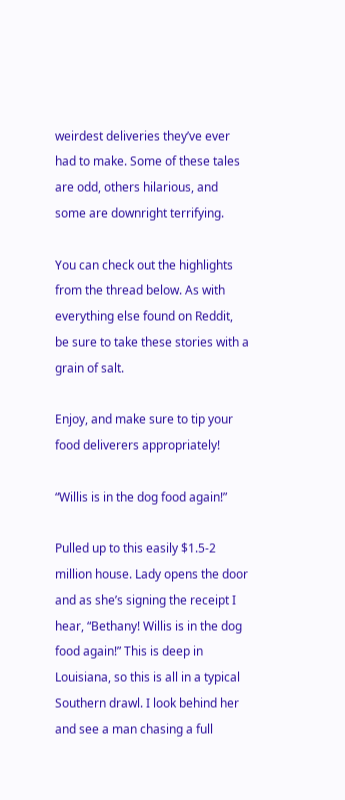weirdest deliveries they’ve ever had to make. Some of these tales are odd, others hilarious, and some are downright terrifying.

You can check out the highlights from the thread below. As with everything else found on Reddit, be sure to take these stories with a grain of salt.

Enjoy, and make sure to tip your food deliverers appropriately!

“Willis is in the dog food again!”

Pulled up to this easily $1.5-2 million house. Lady opens the door and as she’s signing the receipt I hear, “Bethany! Willis is in the dog food again!” This is deep in Louisiana, so this is all in a typical Southern drawl. I look behind her and see a man chasing a full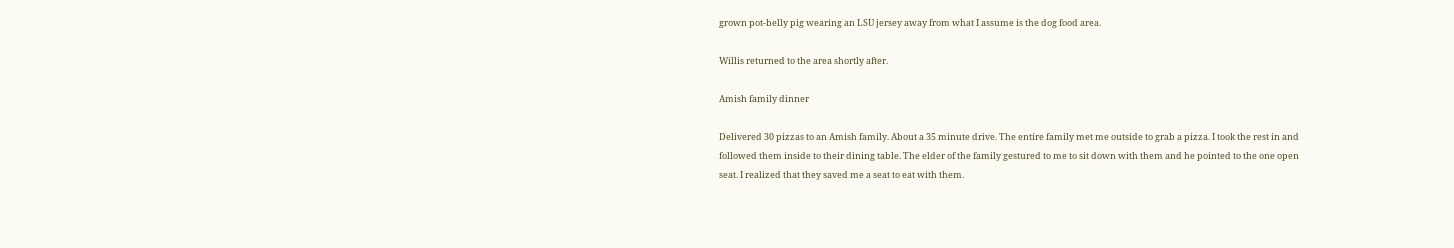grown pot-belly pig wearing an LSU jersey away from what I assume is the dog food area.

Willis returned to the area shortly after.

Amish family dinner

Delivered 30 pizzas to an Amish family. About a 35 minute drive. The entire family met me outside to grab a pizza. I took the rest in and followed them inside to their dining table. The elder of the family gestured to me to sit down with them and he pointed to the one open seat. I realized that they saved me a seat to eat with them.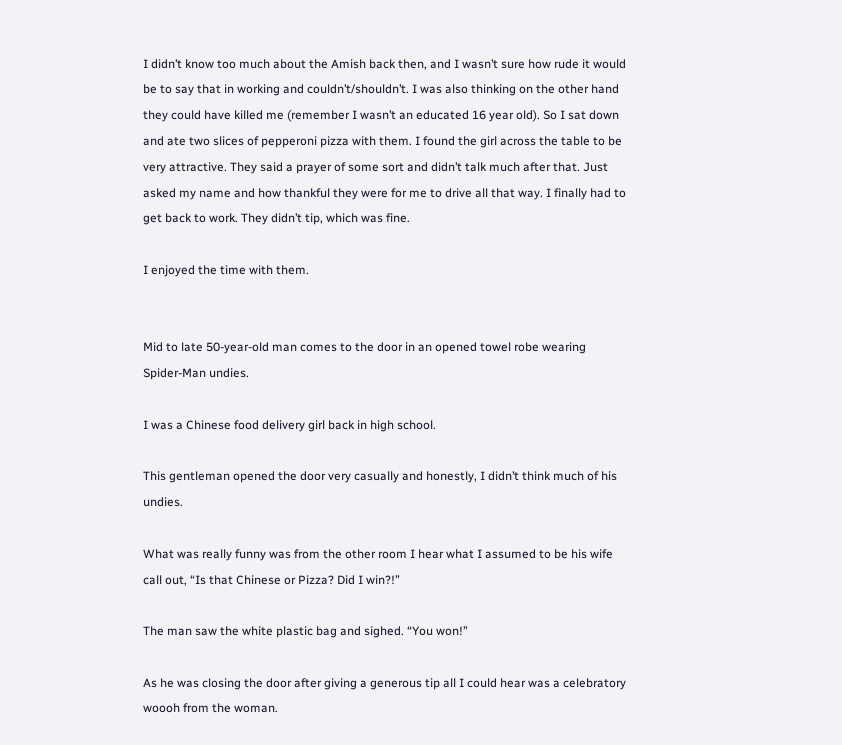I didn’t know too much about the Amish back then, and I wasn’t sure how rude it would be to say that in working and couldn’t/shouldn’t. I was also thinking on the other hand they could have killed me (remember I wasn’t an educated 16 year old). So I sat down and ate two slices of pepperoni pizza with them. I found the girl across the table to be very attractive. They said a prayer of some sort and didn’t talk much after that. Just asked my name and how thankful they were for me to drive all that way. I finally had to get back to work. They didn’t tip, which was fine.

I enjoyed the time with them.


Mid to late 50-year-old man comes to the door in an opened towel robe wearing Spider-Man undies.

I was a Chinese food delivery girl back in high school.

This gentleman opened the door very casually and honestly, I didn’t think much of his undies.

What was really funny was from the other room I hear what I assumed to be his wife call out, “Is that Chinese or Pizza? Did I win?!”

The man saw the white plastic bag and sighed. “You won!”

As he was closing the door after giving a generous tip all I could hear was a celebratory woooh from the woman.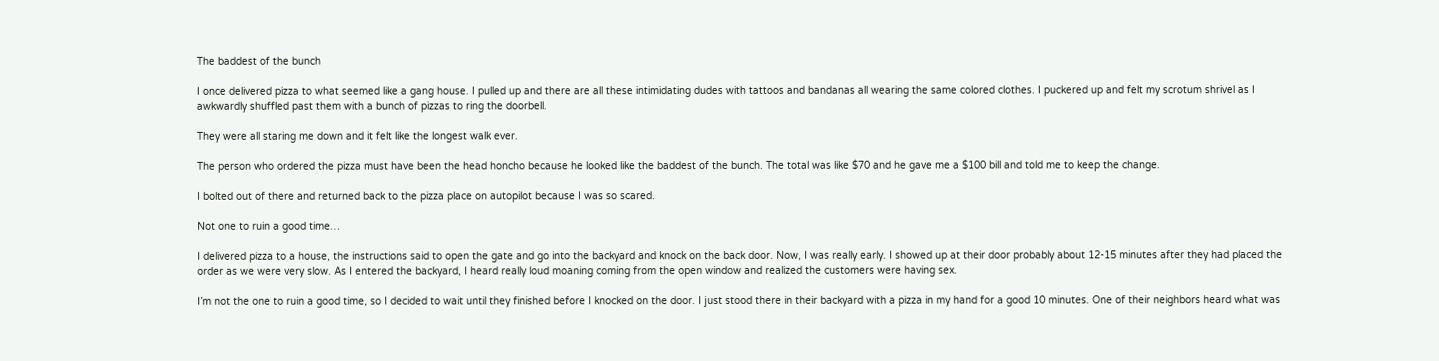The baddest of the bunch

I once delivered pizza to what seemed like a gang house. I pulled up and there are all these intimidating dudes with tattoos and bandanas all wearing the same colored clothes. I puckered up and felt my scrotum shrivel as I awkwardly shuffled past them with a bunch of pizzas to ring the doorbell.

They were all staring me down and it felt like the longest walk ever.

The person who ordered the pizza must have been the head honcho because he looked like the baddest of the bunch. The total was like $70 and he gave me a $100 bill and told me to keep the change.

I bolted out of there and returned back to the pizza place on autopilot because I was so scared.

Not one to ruin a good time…

I delivered pizza to a house, the instructions said to open the gate and go into the backyard and knock on the back door. Now, I was really early. I showed up at their door probably about 12-15 minutes after they had placed the order as we were very slow. As I entered the backyard, I heard really loud moaning coming from the open window and realized the customers were having sex.

I’m not the one to ruin a good time, so I decided to wait until they finished before I knocked on the door. I just stood there in their backyard with a pizza in my hand for a good 10 minutes. One of their neighbors heard what was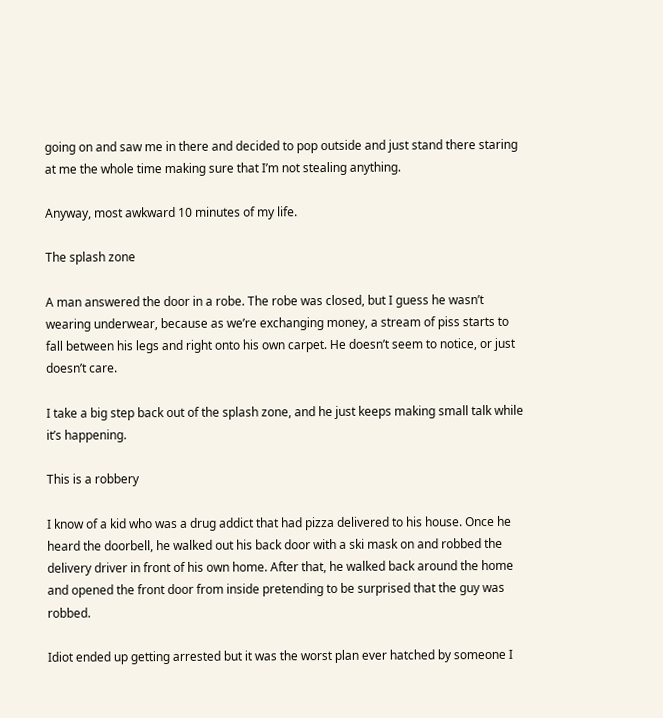going on and saw me in there and decided to pop outside and just stand there staring at me the whole time making sure that I’m not stealing anything.

Anyway, most awkward 10 minutes of my life.

The splash zone

A man answered the door in a robe. The robe was closed, but I guess he wasn’t wearing underwear, because as we’re exchanging money, a stream of piss starts to fall between his legs and right onto his own carpet. He doesn’t seem to notice, or just doesn’t care.

I take a big step back out of the splash zone, and he just keeps making small talk while it’s happening.

This is a robbery

I know of a kid who was a drug addict that had pizza delivered to his house. Once he heard the doorbell, he walked out his back door with a ski mask on and robbed the delivery driver in front of his own home. After that, he walked back around the home and opened the front door from inside pretending to be surprised that the guy was robbed.

Idiot ended up getting arrested but it was the worst plan ever hatched by someone I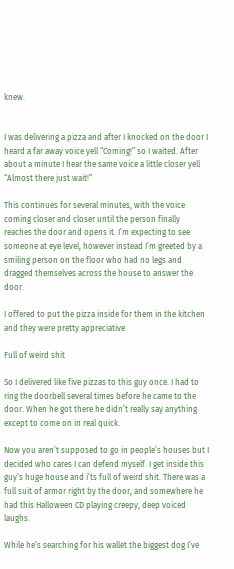knew.


I was delivering a pizza and after I knocked on the door I heard a far away voice yell “Coming!” so I waited. After about a minute I hear the same voice a little closer yell “Almost there just wait!”

This continues for several minutes, with the voice coming closer and closer until the person finally reaches the door and opens it. I’m expecting to see someone at eye level, however instead I’m greeted by a smiling person on the floor who had no legs and dragged themselves across the house to answer the door.

I offered to put the pizza inside for them in the kitchen and they were pretty appreciative

Full of weird shit

So I delivered like five pizzas to this guy once. I had to ring the doorbell several times before he came to the door. When he got there he didn’t really say anything except to come on in real quick.

Now you aren’t supposed to go in people’s houses but I decided who cares I can defend myself. I get inside this guy’s huge house and i’ts full of weird shit. There was a full suit of armor right by the door, and somewhere he had this Halloween CD playing creepy, deep voiced laughs.

While he’s searching for his wallet the biggest dog I’ve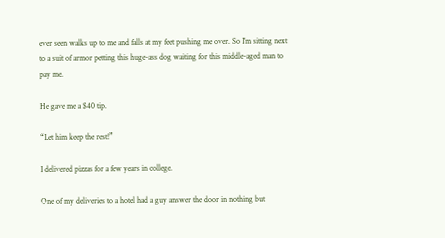ever seen walks up to me and falls at my feet pushing me over. So I’m sitting next to a suit of armor petting this huge-ass dog waiting for this middle-aged man to pay me.

He gave me a $40 tip.

“Let him keep the rest!”

I delivered pizzas for a few years in college.

One of my deliveries to a hotel had a guy answer the door in nothing but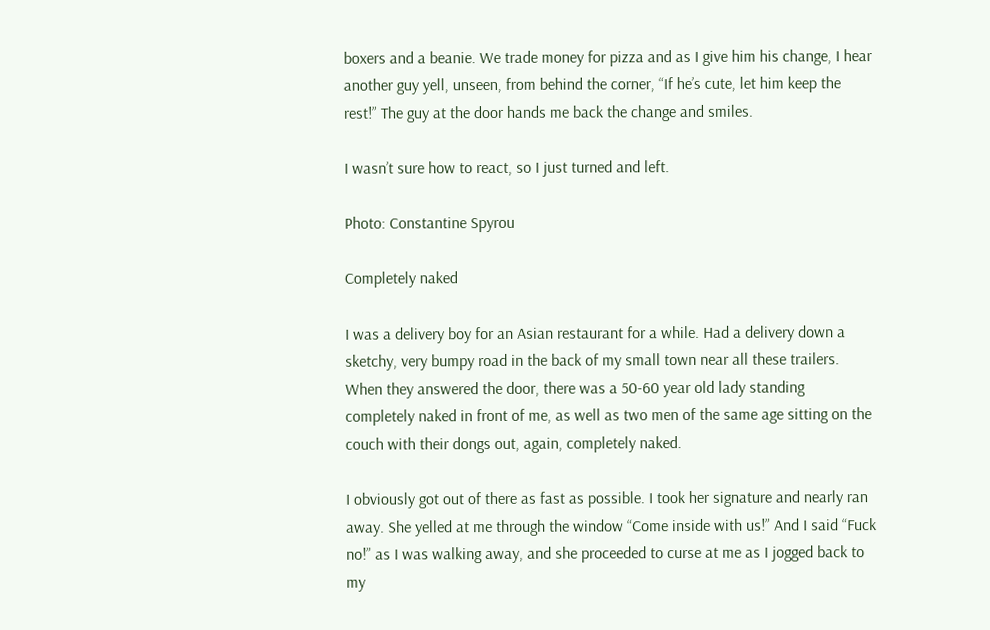boxers and a beanie. We trade money for pizza and as I give him his change, I hear another guy yell, unseen, from behind the corner, “If he’s cute, let him keep the rest!” The guy at the door hands me back the change and smiles.

I wasn’t sure how to react, so I just turned and left.

Photo: Constantine Spyrou

Completely naked

I was a delivery boy for an Asian restaurant for a while. Had a delivery down a sketchy, very bumpy road in the back of my small town near all these trailers. When they answered the door, there was a 50-60 year old lady standing completely naked in front of me, as well as two men of the same age sitting on the couch with their dongs out, again, completely naked.

I obviously got out of there as fast as possible. I took her signature and nearly ran away. She yelled at me through the window “Come inside with us!” And I said “Fuck no!” as I was walking away, and she proceeded to curse at me as I jogged back to my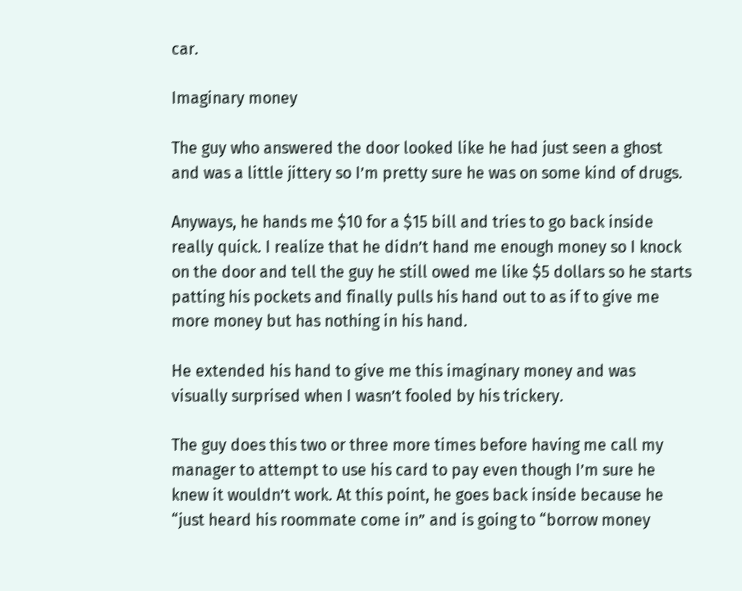car.

Imaginary money

The guy who answered the door looked like he had just seen a ghost and was a little jittery so I’m pretty sure he was on some kind of drugs.

Anyways, he hands me $10 for a $15 bill and tries to go back inside really quick. I realize that he didn’t hand me enough money so I knock on the door and tell the guy he still owed me like $5 dollars so he starts patting his pockets and finally pulls his hand out to as if to give me more money but has nothing in his hand.

He extended his hand to give me this imaginary money and was visually surprised when I wasn’t fooled by his trickery.

The guy does this two or three more times before having me call my manager to attempt to use his card to pay even though I’m sure he knew it wouldn’t work. At this point, he goes back inside because he “just heard his roommate come in” and is going to “borrow money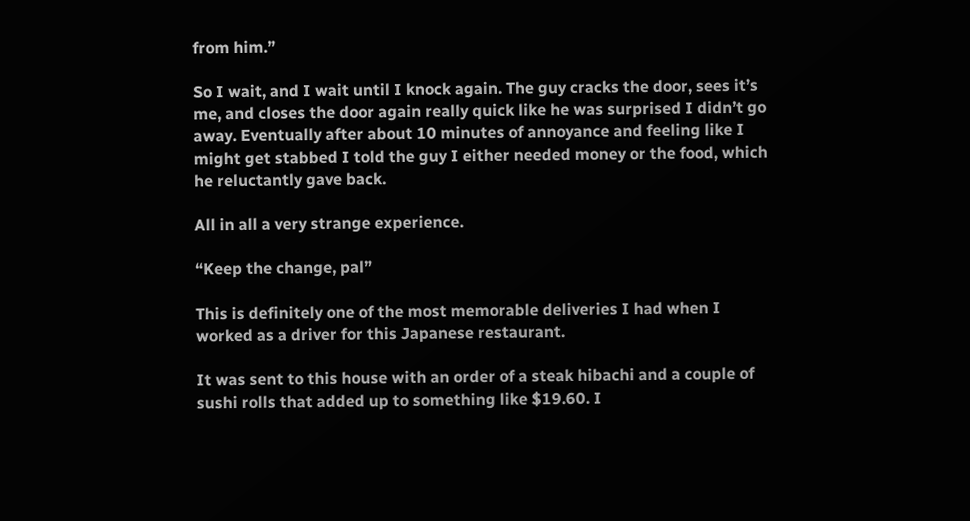from him.”

So I wait, and I wait until I knock again. The guy cracks the door, sees it’s me, and closes the door again really quick like he was surprised I didn’t go away. Eventually after about 10 minutes of annoyance and feeling like I might get stabbed I told the guy I either needed money or the food, which he reluctantly gave back.

All in all a very strange experience.

“Keep the change, pal”

This is definitely one of the most memorable deliveries I had when I worked as a driver for this Japanese restaurant.

It was sent to this house with an order of a steak hibachi and a couple of sushi rolls that added up to something like $19.60. I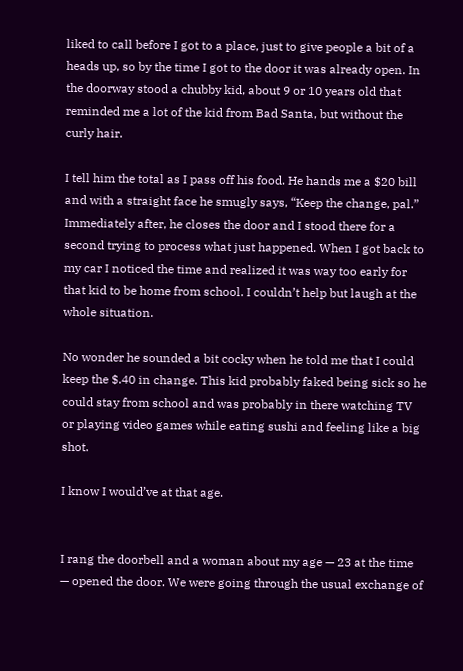liked to call before I got to a place, just to give people a bit of a heads up, so by the time I got to the door it was already open. In the doorway stood a chubby kid, about 9 or 10 years old that reminded me a lot of the kid from Bad Santa, but without the curly hair.

I tell him the total as I pass off his food. He hands me a $20 bill and with a straight face he smugly says, “Keep the change, pal.” Immediately after, he closes the door and I stood there for a second trying to process what just happened. When I got back to my car I noticed the time and realized it was way too early for that kid to be home from school. I couldn’t help but laugh at the whole situation.

No wonder he sounded a bit cocky when he told me that I could keep the $.40 in change. This kid probably faked being sick so he could stay from school and was probably in there watching TV or playing video games while eating sushi and feeling like a big shot.

I know I would’ve at that age.


I rang the doorbell and a woman about my age — 23 at the time — opened the door. We were going through the usual exchange of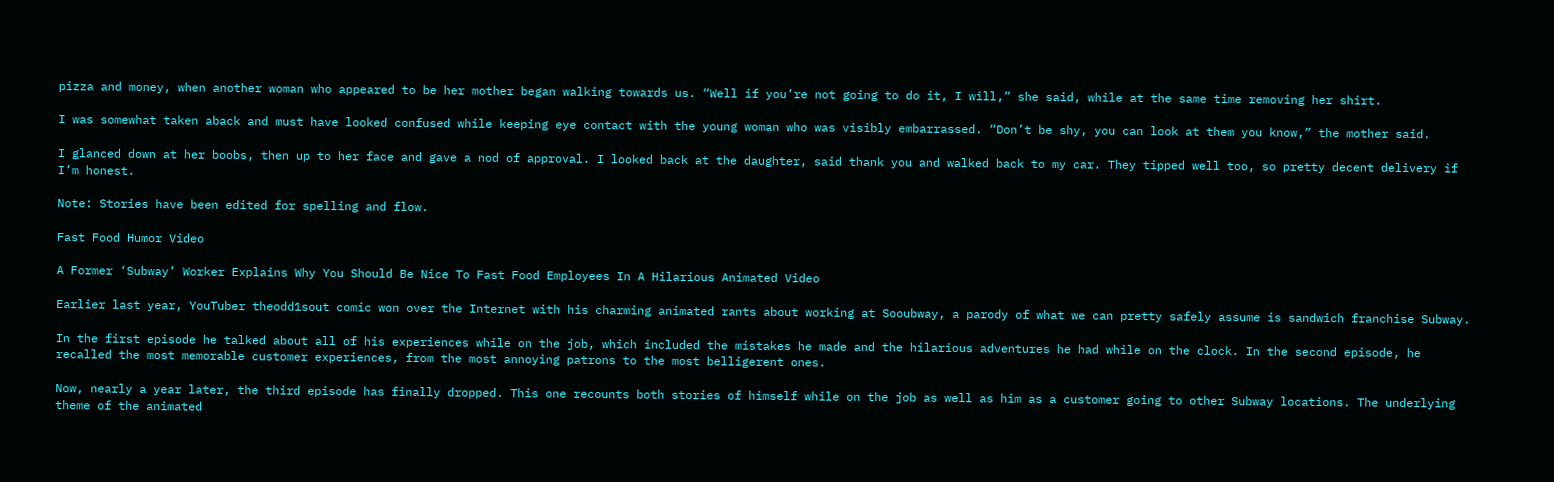pizza and money, when another woman who appeared to be her mother began walking towards us. “Well if you’re not going to do it, I will,” she said, while at the same time removing her shirt.

I was somewhat taken aback and must have looked confused while keeping eye contact with the young woman who was visibly embarrassed. “Don’t be shy, you can look at them you know,” the mother said.

I glanced down at her boobs, then up to her face and gave a nod of approval. I looked back at the daughter, said thank you and walked back to my car. They tipped well too, so pretty decent delivery if I’m honest.

Note: Stories have been edited for spelling and flow.

Fast Food Humor Video

A Former ‘Subway’ Worker Explains Why You Should Be Nice To Fast Food Employees In A Hilarious Animated Video

Earlier last year, YouTuber theodd1sout comic won over the Internet with his charming animated rants about working at Sooubway, a parody of what we can pretty safely assume is sandwich franchise Subway.

In the first episode he talked about all of his experiences while on the job, which included the mistakes he made and the hilarious adventures he had while on the clock. In the second episode, he recalled the most memorable customer experiences, from the most annoying patrons to the most belligerent ones.

Now, nearly a year later, the third episode has finally dropped. This one recounts both stories of himself while on the job as well as him as a customer going to other Subway locations. The underlying theme of the animated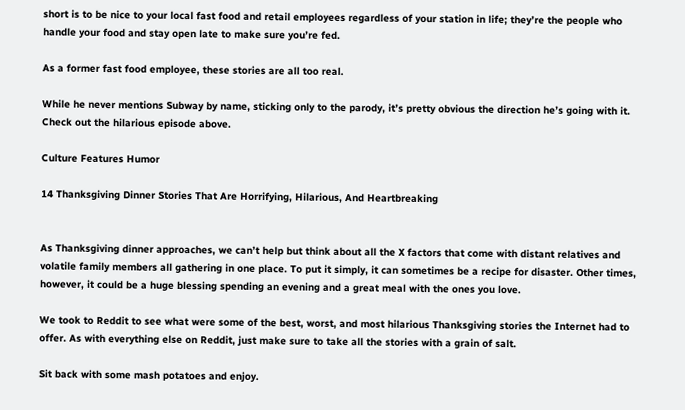short is to be nice to your local fast food and retail employees regardless of your station in life; they’re the people who handle your food and stay open late to make sure you’re fed.

As a former fast food employee, these stories are all too real.

While he never mentions Subway by name, sticking only to the parody, it’s pretty obvious the direction he’s going with it. Check out the hilarious episode above.

Culture Features Humor

14 Thanksgiving Dinner Stories That Are Horrifying, Hilarious, And Heartbreaking


As Thanksgiving dinner approaches, we can’t help but think about all the X factors that come with distant relatives and volatile family members all gathering in one place. To put it simply, it can sometimes be a recipe for disaster. Other times, however, it could be a huge blessing spending an evening and a great meal with the ones you love.

We took to Reddit to see what were some of the best, worst, and most hilarious Thanksgiving stories the Internet had to offer. As with everything else on Reddit, just make sure to take all the stories with a grain of salt.

Sit back with some mash potatoes and enjoy.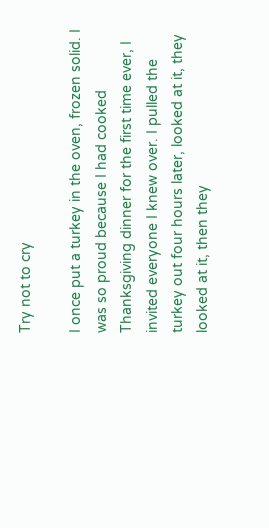Try not to cry

I once put a turkey in the oven, frozen solid. I was so proud because I had cooked Thanksgiving dinner for the first time ever, I invited everyone I knew over. I pulled the turkey out four hours later, looked at it, they looked at it, then they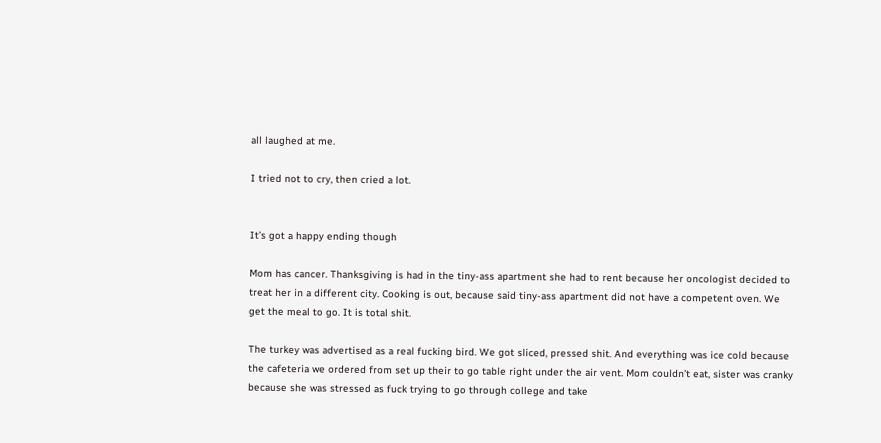all laughed at me.

I tried not to cry, then cried a lot.


It’s got a happy ending though

Mom has cancer. Thanksgiving is had in the tiny-ass apartment she had to rent because her oncologist decided to treat her in a different city. Cooking is out, because said tiny-ass apartment did not have a competent oven. We get the meal to go. It is total shit.

The turkey was advertised as a real fucking bird. We got sliced, pressed shit. And everything was ice cold because the cafeteria we ordered from set up their to go table right under the air vent. Mom couldn’t eat, sister was cranky because she was stressed as fuck trying to go through college and take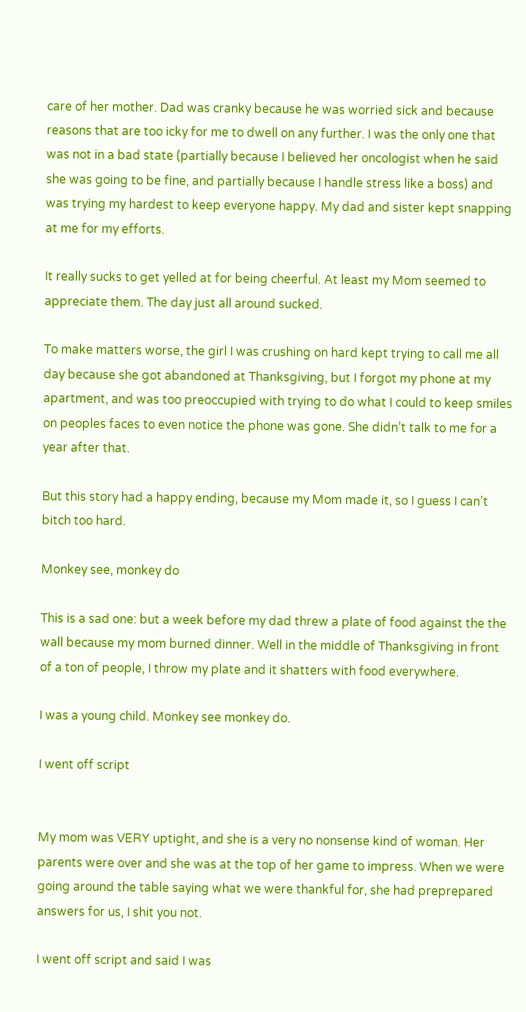care of her mother. Dad was cranky because he was worried sick and because reasons that are too icky for me to dwell on any further. I was the only one that was not in a bad state (partially because I believed her oncologist when he said she was going to be fine, and partially because I handle stress like a boss) and was trying my hardest to keep everyone happy. My dad and sister kept snapping at me for my efforts.

It really sucks to get yelled at for being cheerful. At least my Mom seemed to appreciate them. The day just all around sucked.

To make matters worse, the girl I was crushing on hard kept trying to call me all day because she got abandoned at Thanksgiving, but I forgot my phone at my apartment, and was too preoccupied with trying to do what I could to keep smiles on peoples faces to even notice the phone was gone. She didn’t talk to me for a year after that.

But this story had a happy ending, because my Mom made it, so I guess I can’t bitch too hard.

Monkey see, monkey do

This is a sad one: but a week before my dad threw a plate of food against the the wall because my mom burned dinner. Well in the middle of Thanksgiving in front of a ton of people, I throw my plate and it shatters with food everywhere.

I was a young child. Monkey see monkey do.

I went off script


My mom was VERY uptight, and she is a very no nonsense kind of woman. Her parents were over and she was at the top of her game to impress. When we were going around the table saying what we were thankful for, she had preprepared answers for us, I shit you not.

I went off script and said I was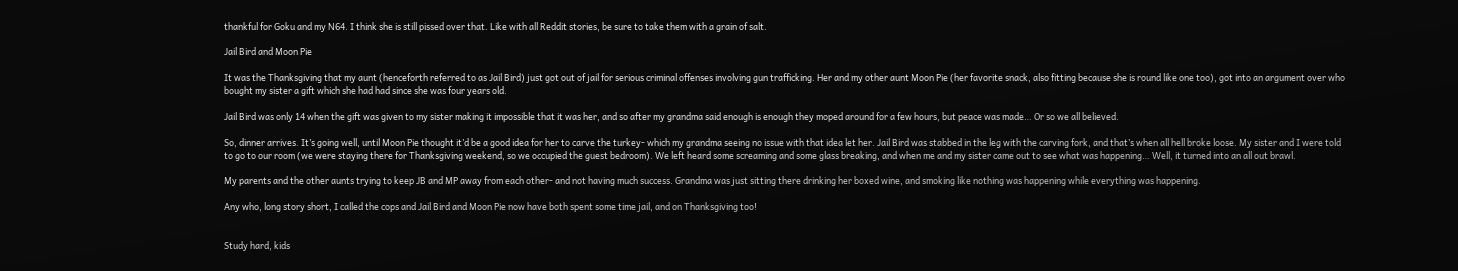thankful for Goku and my N64. I think she is still pissed over that. Like with all Reddit stories, be sure to take them with a grain of salt.

Jail Bird and Moon Pie

It was the Thanksgiving that my aunt (henceforth referred to as Jail Bird) just got out of jail for serious criminal offenses involving gun trafficking. Her and my other aunt Moon Pie (her favorite snack, also fitting because she is round like one too), got into an argument over who bought my sister a gift which she had had since she was four years old.

Jail Bird was only 14 when the gift was given to my sister making it impossible that it was her, and so after my grandma said enough is enough they moped around for a few hours, but peace was made… Or so we all believed.

So, dinner arrives. It’s going well, until Moon Pie thought it’d be a good idea for her to carve the turkey- which my grandma seeing no issue with that idea let her. Jail Bird was stabbed in the leg with the carving fork, and that’s when all hell broke loose. My sister and I were told to go to our room (we were staying there for Thanksgiving weekend, so we occupied the guest bedroom). We left heard some screaming and some glass breaking, and when me and my sister came out to see what was happening… Well, it turned into an all out brawl.

My parents and the other aunts trying to keep JB and MP away from each other- and not having much success. Grandma was just sitting there drinking her boxed wine, and smoking like nothing was happening while everything was happening.

Any who, long story short, I called the cops and Jail Bird and Moon Pie now have both spent some time jail, and on Thanksgiving too!


Study hard, kids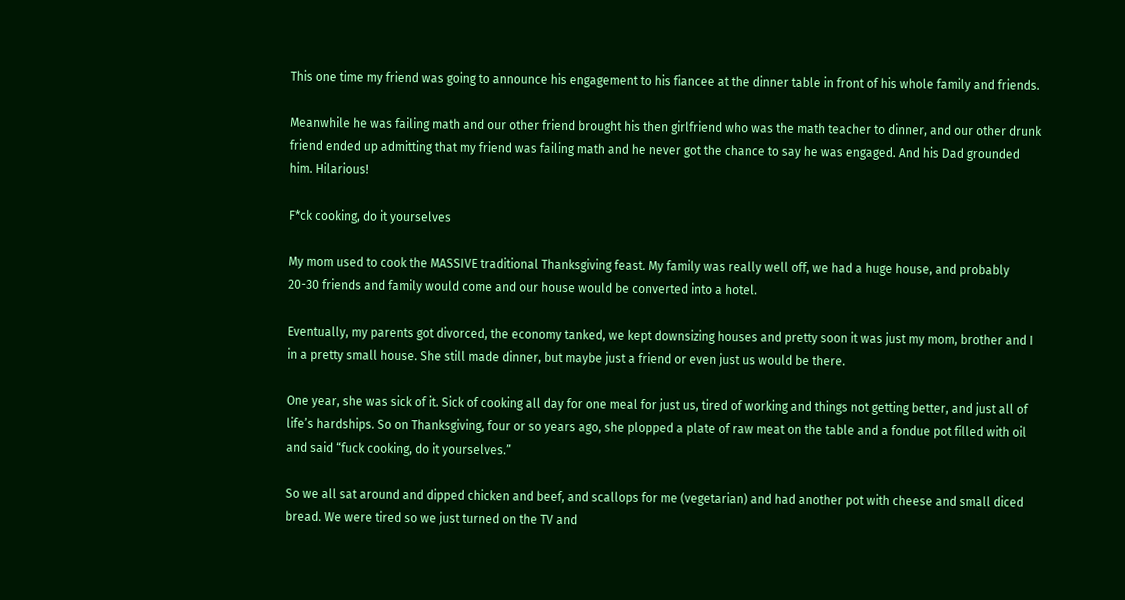This one time my friend was going to announce his engagement to his fiancee at the dinner table in front of his whole family and friends.

Meanwhile he was failing math and our other friend brought his then girlfriend who was the math teacher to dinner, and our other drunk friend ended up admitting that my friend was failing math and he never got the chance to say he was engaged. And his Dad grounded him. Hilarious!

F*ck cooking, do it yourselves

My mom used to cook the MASSIVE traditional Thanksgiving feast. My family was really well off, we had a huge house, and probably 20-30 friends and family would come and our house would be converted into a hotel.

Eventually, my parents got divorced, the economy tanked, we kept downsizing houses and pretty soon it was just my mom, brother and I in a pretty small house. She still made dinner, but maybe just a friend or even just us would be there.

One year, she was sick of it. Sick of cooking all day for one meal for just us, tired of working and things not getting better, and just all of life’s hardships. So on Thanksgiving, four or so years ago, she plopped a plate of raw meat on the table and a fondue pot filled with oil and said “fuck cooking, do it yourselves.”

So we all sat around and dipped chicken and beef, and scallops for me (vegetarian) and had another pot with cheese and small diced bread. We were tired so we just turned on the TV and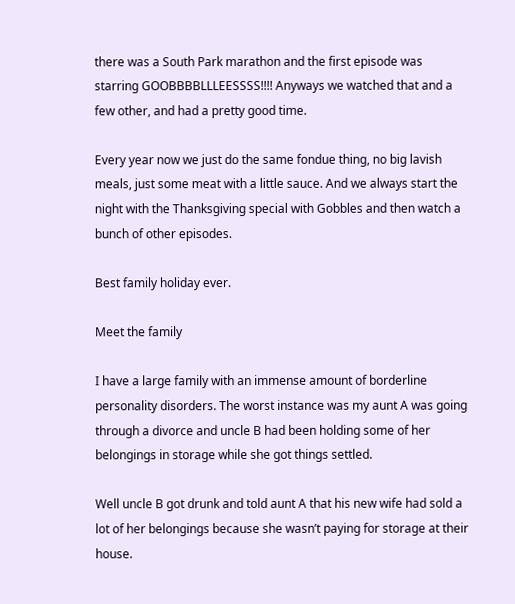there was a South Park marathon and the first episode was starring GOOBBBBLLLEESSSS!!!! Anyways we watched that and a few other, and had a pretty good time.

Every year now we just do the same fondue thing, no big lavish meals, just some meat with a little sauce. And we always start the night with the Thanksgiving special with Gobbles and then watch a bunch of other episodes.

Best family holiday ever.

Meet the family

I have a large family with an immense amount of borderline personality disorders. The worst instance was my aunt A was going through a divorce and uncle B had been holding some of her belongings in storage while she got things settled.

Well uncle B got drunk and told aunt A that his new wife had sold a lot of her belongings because she wasn’t paying for storage at their house.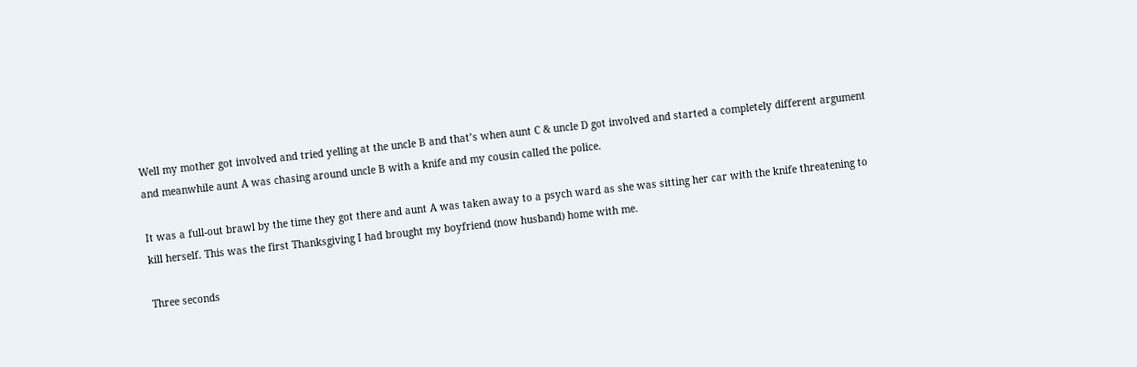Well my mother got involved and tried yelling at the uncle B and that’s when aunt C & uncle D got involved and started a completely different argument and meanwhile aunt A was chasing around uncle B with a knife and my cousin called the police.

It was a full-out brawl by the time they got there and aunt A was taken away to a psych ward as she was sitting her car with the knife threatening to kill herself. This was the first Thanksgiving I had brought my boyfriend (now husband) home with me.

Three seconds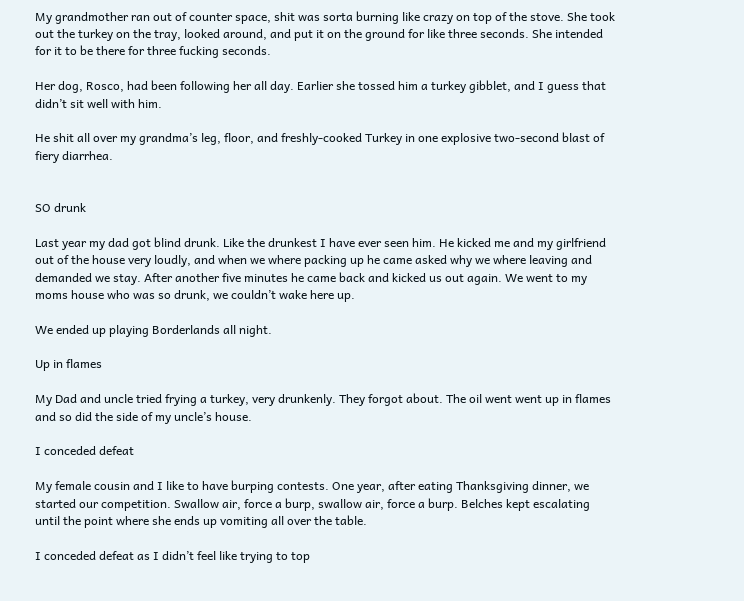My grandmother ran out of counter space, shit was sorta burning like crazy on top of the stove. She took out the turkey on the tray, looked around, and put it on the ground for like three seconds. She intended for it to be there for three fucking seconds.

Her dog, Rosco, had been following her all day. Earlier she tossed him a turkey gibblet, and I guess that didn’t sit well with him.

He shit all over my grandma’s leg, floor, and freshly-cooked Turkey in one explosive two-second blast of fiery diarrhea.


SO drunk

Last year my dad got blind drunk. Like the drunkest I have ever seen him. He kicked me and my girlfriend out of the house very loudly, and when we where packing up he came asked why we where leaving and demanded we stay. After another five minutes he came back and kicked us out again. We went to my moms house who was so drunk, we couldn’t wake here up.

We ended up playing Borderlands all night.

Up in flames

My Dad and uncle tried frying a turkey, very drunkenly. They forgot about. The oil went went up in flames and so did the side of my uncle’s house.

I conceded defeat

My female cousin and I like to have burping contests. One year, after eating Thanksgiving dinner, we started our competition. Swallow air, force a burp, swallow air, force a burp. Belches kept escalating until the point where she ends up vomiting all over the table.

I conceded defeat as I didn’t feel like trying to top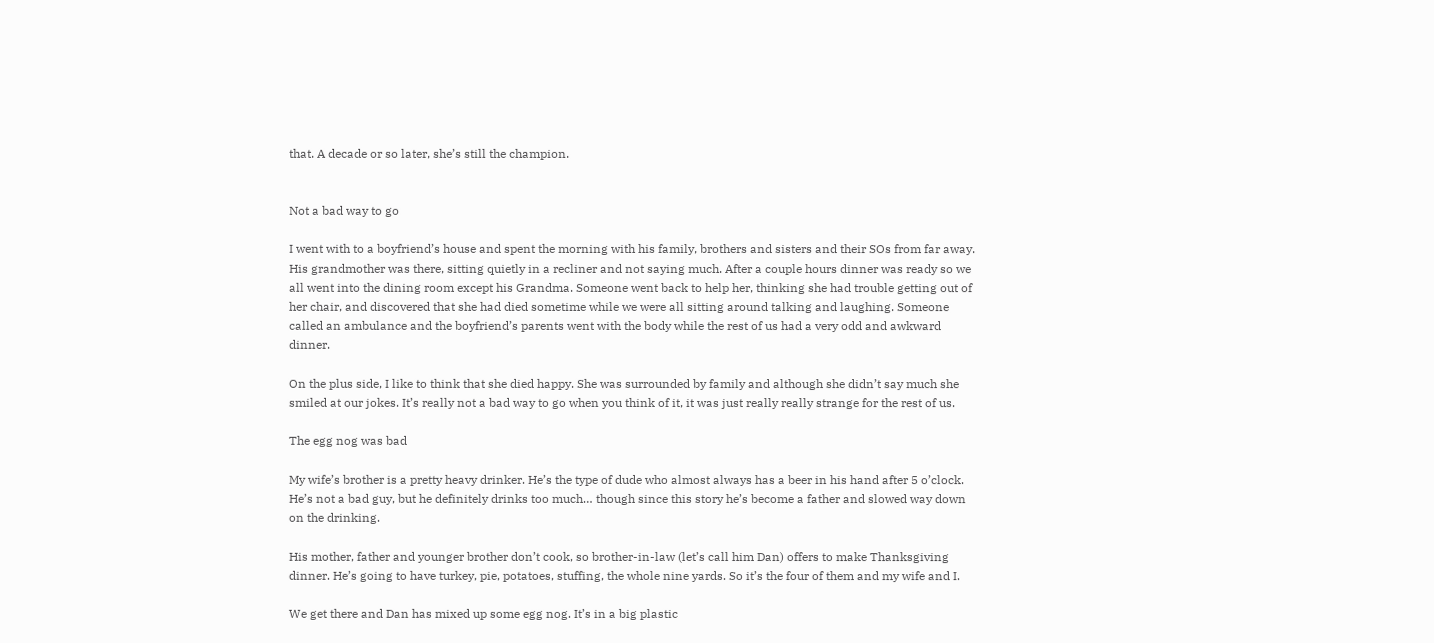that. A decade or so later, she’s still the champion.


Not a bad way to go

I went with to a boyfriend’s house and spent the morning with his family, brothers and sisters and their SOs from far away. His grandmother was there, sitting quietly in a recliner and not saying much. After a couple hours dinner was ready so we all went into the dining room except his Grandma. Someone went back to help her, thinking she had trouble getting out of her chair, and discovered that she had died sometime while we were all sitting around talking and laughing. Someone called an ambulance and the boyfriend’s parents went with the body while the rest of us had a very odd and awkward dinner.

On the plus side, I like to think that she died happy. She was surrounded by family and although she didn’t say much she smiled at our jokes. It’s really not a bad way to go when you think of it, it was just really really strange for the rest of us.

The egg nog was bad

My wife’s brother is a pretty heavy drinker. He’s the type of dude who almost always has a beer in his hand after 5 o’clock. He’s not a bad guy, but he definitely drinks too much… though since this story he’s become a father and slowed way down on the drinking.

His mother, father and younger brother don’t cook, so brother-in-law (let’s call him Dan) offers to make Thanksgiving dinner. He’s going to have turkey, pie, potatoes, stuffing, the whole nine yards. So it’s the four of them and my wife and I.

We get there and Dan has mixed up some egg nog. It’s in a big plastic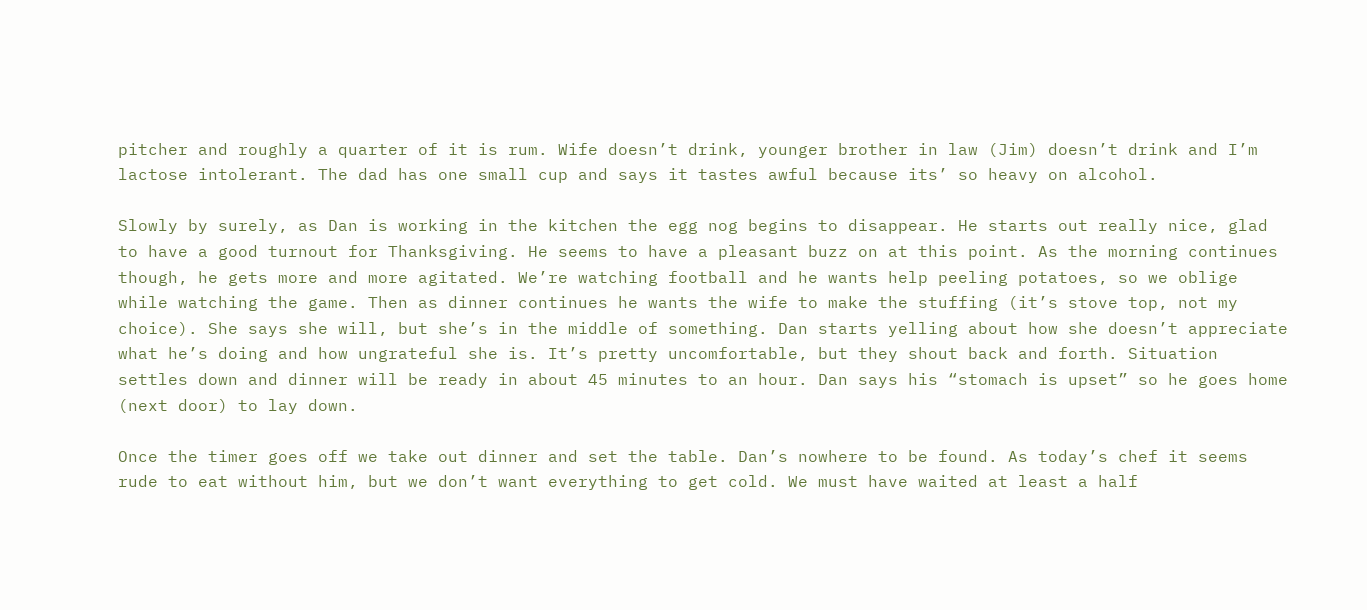pitcher and roughly a quarter of it is rum. Wife doesn’t drink, younger brother in law (Jim) doesn’t drink and I’m lactose intolerant. The dad has one small cup and says it tastes awful because its’ so heavy on alcohol.

Slowly by surely, as Dan is working in the kitchen the egg nog begins to disappear. He starts out really nice, glad to have a good turnout for Thanksgiving. He seems to have a pleasant buzz on at this point. As the morning continues though, he gets more and more agitated. We’re watching football and he wants help peeling potatoes, so we oblige while watching the game. Then as dinner continues he wants the wife to make the stuffing (it’s stove top, not my choice). She says she will, but she’s in the middle of something. Dan starts yelling about how she doesn’t appreciate what he’s doing and how ungrateful she is. It’s pretty uncomfortable, but they shout back and forth. Situation settles down and dinner will be ready in about 45 minutes to an hour. Dan says his “stomach is upset” so he goes home (next door) to lay down.

Once the timer goes off we take out dinner and set the table. Dan’s nowhere to be found. As today’s chef it seems rude to eat without him, but we don’t want everything to get cold. We must have waited at least a half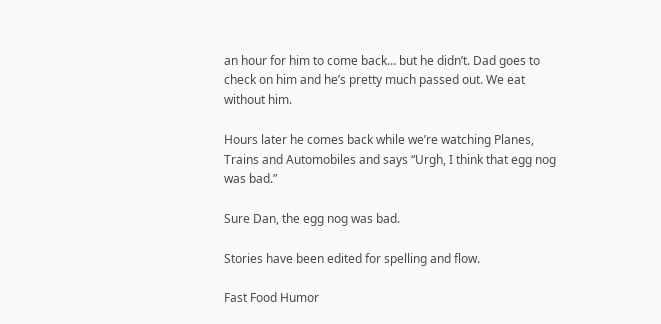an hour for him to come back… but he didn’t. Dad goes to check on him and he’s pretty much passed out. We eat without him.

Hours later he comes back while we’re watching Planes, Trains and Automobiles and says “Urgh, I think that egg nog was bad.”

Sure Dan, the egg nog was bad.

Stories have been edited for spelling and flow.

Fast Food Humor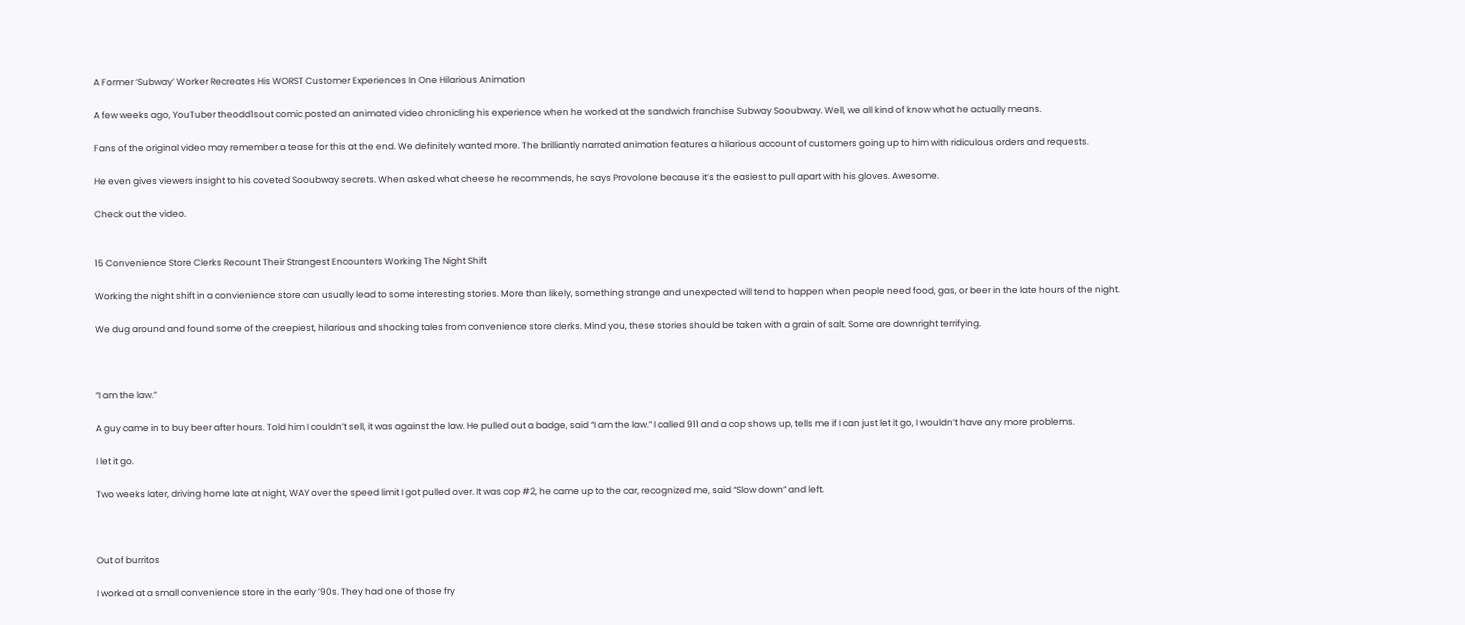A Former ‘Subway’ Worker Recreates His WORST Customer Experiences In One Hilarious Animation

A few weeks ago, YouTuber theodd1sout comic posted an animated video chronicling his experience when he worked at the sandwich franchise Subway Sooubway. Well, we all kind of know what he actually means.

Fans of the original video may remember a tease for this at the end. We definitely wanted more. The brilliantly narrated animation features a hilarious account of customers going up to him with ridiculous orders and requests.

He even gives viewers insight to his coveted Sooubway secrets. When asked what cheese he recommends, he says Provolone because it’s the easiest to pull apart with his gloves. Awesome.

Check out the video.


15 Convenience Store Clerks Recount Their Strangest Encounters Working The Night Shift

Working the night shift in a convienience store can usually lead to some interesting stories. More than likely, something strange and unexpected will tend to happen when people need food, gas, or beer in the late hours of the night.

We dug around and found some of the creepiest, hilarious and shocking tales from convenience store clerks. Mind you, these stories should be taken with a grain of salt. Some are downright terrifying.



“I am the law.”

A guy came in to buy beer after hours. Told him I couldn’t sell, it was against the law. He pulled out a badge, said “I am the law.” I called 911 and a cop shows up, tells me if I can just let it go, I wouldn’t have any more problems.

I let it go.

Two weeks later, driving home late at night, WAY over the speed limit I got pulled over. It was cop #2, he came up to the car, recognized me, said “Slow down” and left.



Out of burritos

I worked at a small convenience store in the early ’90s. They had one of those fry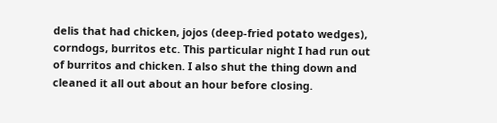delis that had chicken, jojos (deep-fried potato wedges), corndogs, burritos etc. This particular night I had run out of burritos and chicken. I also shut the thing down and cleaned it all out about an hour before closing.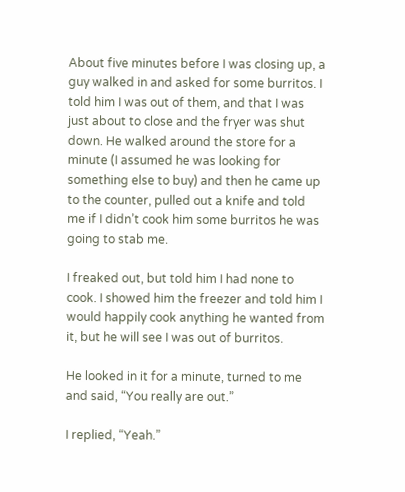About five minutes before I was closing up, a guy walked in and asked for some burritos. I told him I was out of them, and that I was just about to close and the fryer was shut down. He walked around the store for a minute (I assumed he was looking for something else to buy) and then he came up to the counter, pulled out a knife and told me if I didn’t cook him some burritos he was going to stab me.

I freaked out, but told him I had none to cook. I showed him the freezer and told him I would happily cook anything he wanted from it, but he will see I was out of burritos.

He looked in it for a minute, turned to me and said, “You really are out.”

I replied, “Yeah.”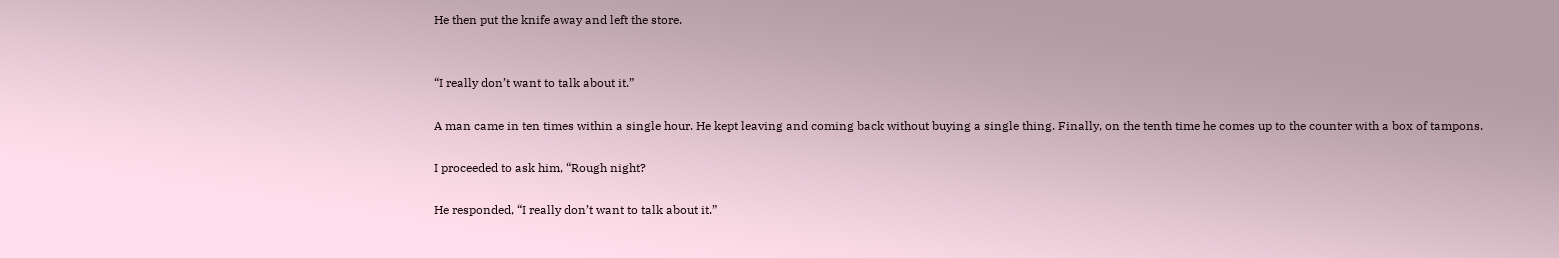He then put the knife away and left the store.


“I really don’t want to talk about it.”

A man came in ten times within a single hour. He kept leaving and coming back without buying a single thing. Finally, on the tenth time he comes up to the counter with a box of tampons.

I proceeded to ask him, “Rough night?

He responded, “I really don’t want to talk about it.”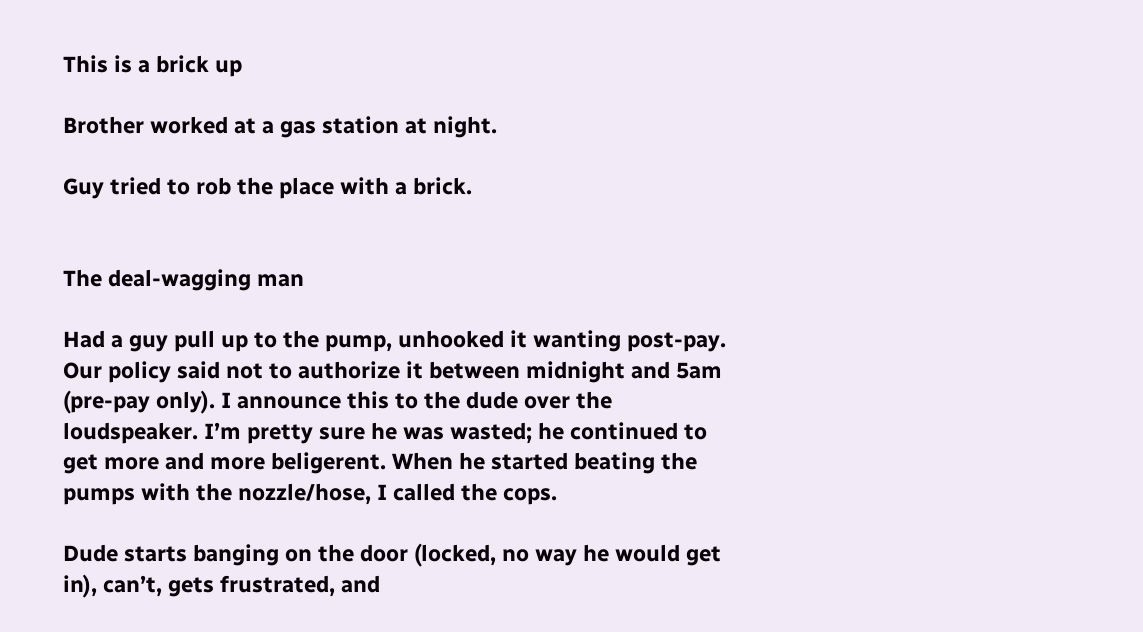This is a brick up

Brother worked at a gas station at night.

Guy tried to rob the place with a brick.


The deal-wagging man

Had a guy pull up to the pump, unhooked it wanting post-pay. Our policy said not to authorize it between midnight and 5am (pre-pay only). I announce this to the dude over the loudspeaker. I’m pretty sure he was wasted; he continued to get more and more beligerent. When he started beating the pumps with the nozzle/hose, I called the cops.

Dude starts banging on the door (locked, no way he would get in), can’t, gets frustrated, and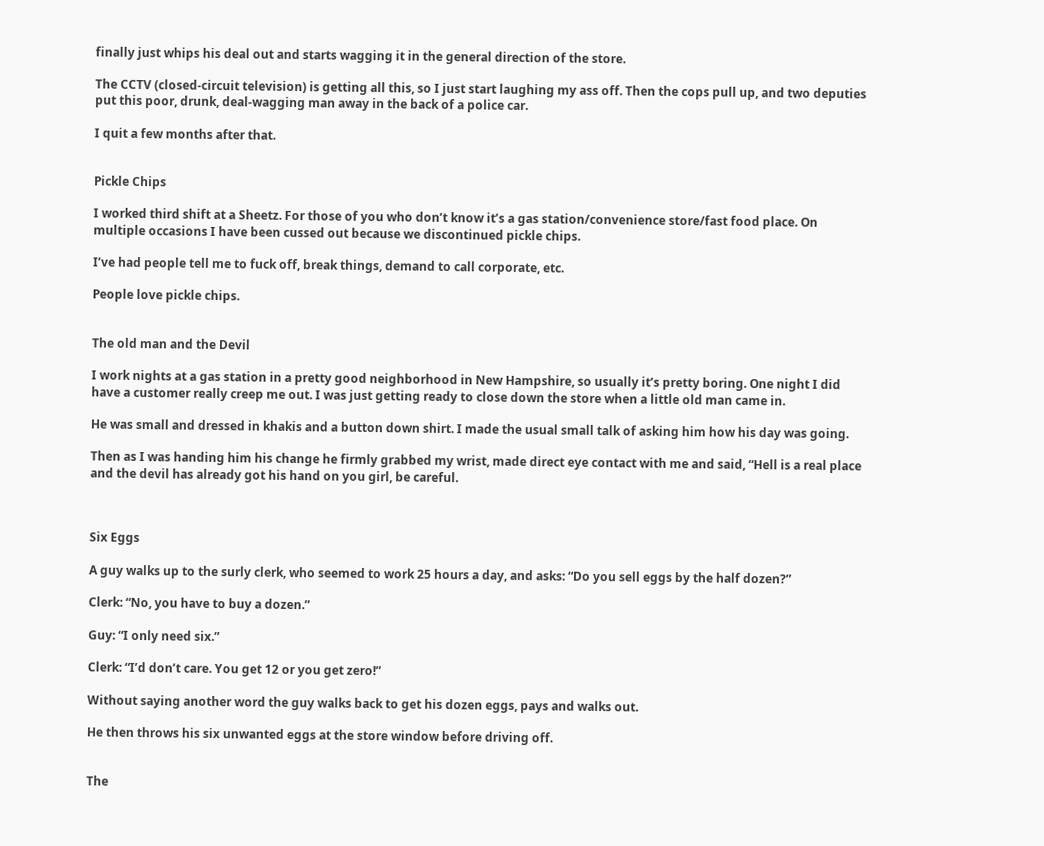finally just whips his deal out and starts wagging it in the general direction of the store.

The CCTV (closed-circuit television) is getting all this, so I just start laughing my ass off. Then the cops pull up, and two deputies put this poor, drunk, deal-wagging man away in the back of a police car.

I quit a few months after that.


Pickle Chips

I worked third shift at a Sheetz. For those of you who don’t know it’s a gas station/convenience store/fast food place. On multiple occasions I have been cussed out because we discontinued pickle chips.

I’ve had people tell me to fuck off, break things, demand to call corporate, etc.

People love pickle chips.


The old man and the Devil

I work nights at a gas station in a pretty good neighborhood in New Hampshire, so usually it’s pretty boring. One night I did have a customer really creep me out. I was just getting ready to close down the store when a little old man came in.

He was small and dressed in khakis and a button down shirt. I made the usual small talk of asking him how his day was going.

Then as I was handing him his change he firmly grabbed my wrist, made direct eye contact with me and said, “Hell is a real place and the devil has already got his hand on you girl, be careful.



Six Eggs

A guy walks up to the surly clerk, who seemed to work 25 hours a day, and asks: “Do you sell eggs by the half dozen?”

Clerk: “No, you have to buy a dozen.”

Guy: “I only need six.”

Clerk: “I’d don’t care. You get 12 or you get zero!”

Without saying another word the guy walks back to get his dozen eggs, pays and walks out.

He then throws his six unwanted eggs at the store window before driving off.


The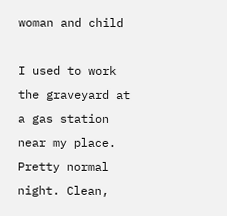woman and child

I used to work the graveyard at a gas station near my place. Pretty normal night. Clean,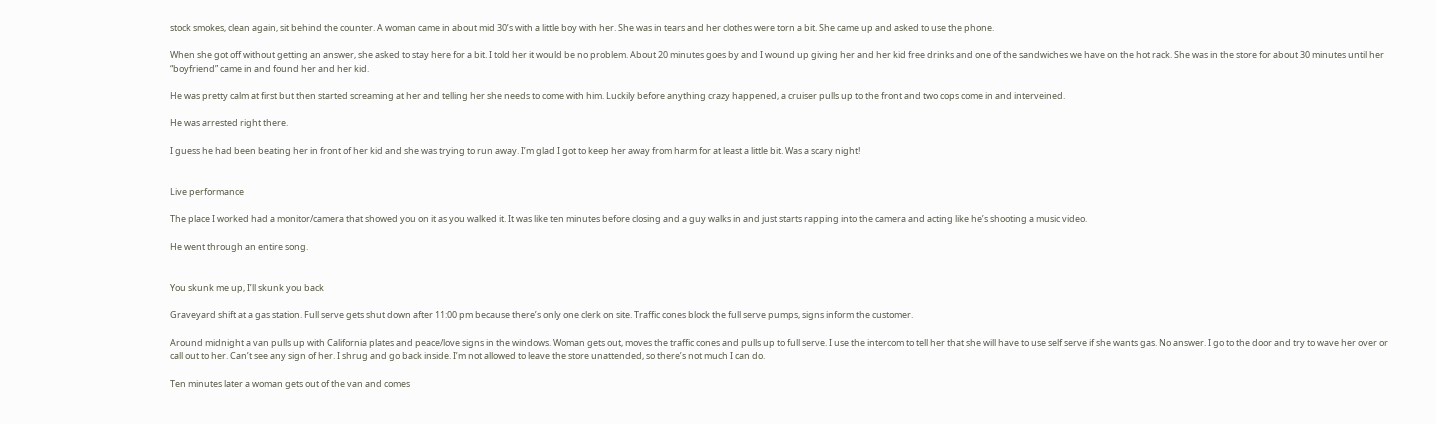stock smokes, clean again, sit behind the counter. A woman came in about mid 30’s with a little boy with her. She was in tears and her clothes were torn a bit. She came up and asked to use the phone.

When she got off without getting an answer, she asked to stay here for a bit. I told her it would be no problem. About 20 minutes goes by and I wound up giving her and her kid free drinks and one of the sandwiches we have on the hot rack. She was in the store for about 30 minutes until her “boyfriend” came in and found her and her kid.

He was pretty calm at first but then started screaming at her and telling her she needs to come with him. Luckily before anything crazy happened, a cruiser pulls up to the front and two cops come in and interveined.

He was arrested right there.

I guess he had been beating her in front of her kid and she was trying to run away. I’m glad I got to keep her away from harm for at least a little bit. Was a scary night!


Live performance

The place I worked had a monitor/camera that showed you on it as you walked it. It was like ten minutes before closing and a guy walks in and just starts rapping into the camera and acting like he’s shooting a music video.

He went through an entire song.


You skunk me up, I’ll skunk you back

Graveyard shift at a gas station. Full serve gets shut down after 11:00 pm because there’s only one clerk on site. Traffic cones block the full serve pumps, signs inform the customer.

Around midnight a van pulls up with California plates and peace/love signs in the windows. Woman gets out, moves the traffic cones and pulls up to full serve. I use the intercom to tell her that she will have to use self serve if she wants gas. No answer. I go to the door and try to wave her over or call out to her. Can’t see any sign of her. I shrug and go back inside. I’m not allowed to leave the store unattended, so there’s not much I can do.

Ten minutes later a woman gets out of the van and comes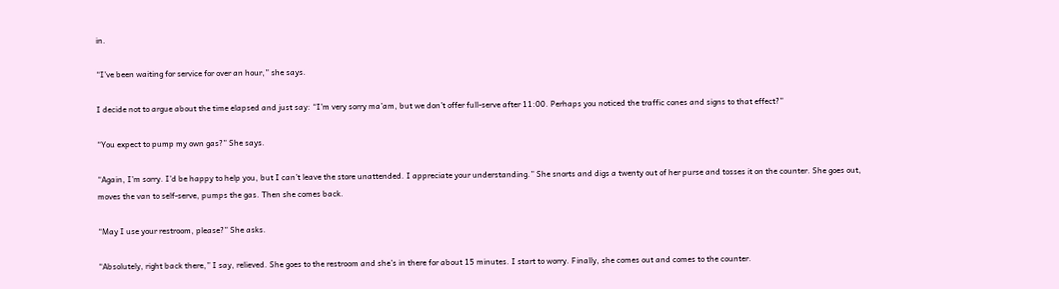in.

“I’ve been waiting for service for over an hour,” she says.

I decide not to argue about the time elapsed and just say: “I’m very sorry ma’am, but we don’t offer full-serve after 11:00. Perhaps you noticed the traffic cones and signs to that effect?”

“You expect to pump my own gas?” She says.

“Again, I’m sorry. I’d be happy to help you, but I can’t leave the store unattended. I appreciate your understanding.” She snorts and digs a twenty out of her purse and tosses it on the counter. She goes out, moves the van to self-serve, pumps the gas. Then she comes back.

“May I use your restroom, please?” She asks.

“Absolutely, right back there,” I say, relieved. She goes to the restroom and she’s in there for about 15 minutes. I start to worry. Finally, she comes out and comes to the counter.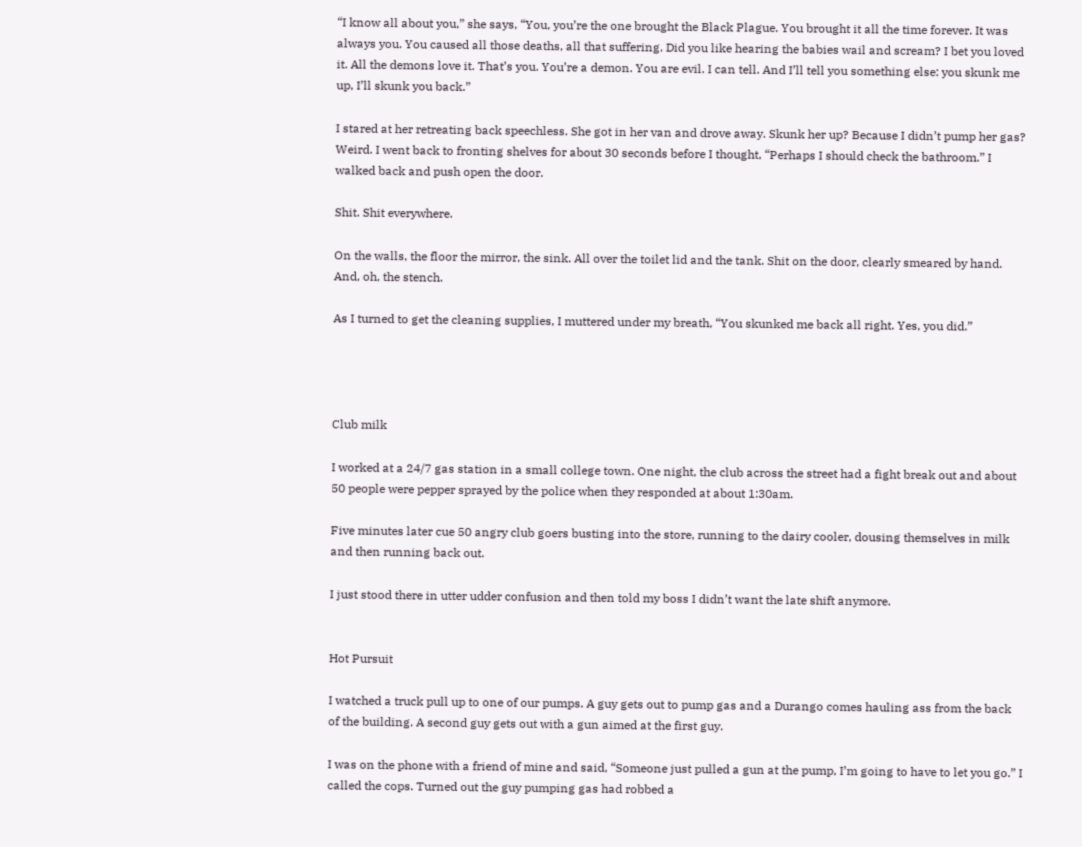“I know all about you,” she says, “You, you’re the one brought the Black Plague. You brought it all the time forever. It was always you. You caused all those deaths, all that suffering. Did you like hearing the babies wail and scream? I bet you loved it. All the demons love it. That’s you. You’re a demon. You are evil. I can tell. And I’ll tell you something else: you skunk me up, I’ll skunk you back.”

I stared at her retreating back speechless. She got in her van and drove away. Skunk her up? Because I didn’t pump her gas? Weird. I went back to fronting shelves for about 30 seconds before I thought, “Perhaps I should check the bathroom.” I walked back and push open the door.

Shit. Shit everywhere.

On the walls, the floor the mirror, the sink. All over the toilet lid and the tank. Shit on the door, clearly smeared by hand. And, oh, the stench.

As I turned to get the cleaning supplies, I muttered under my breath, “You skunked me back all right. Yes, you did.”




Club milk

I worked at a 24/7 gas station in a small college town. One night, the club across the street had a fight break out and about 50 people were pepper sprayed by the police when they responded at about 1:30am.

Five minutes later cue 50 angry club goers busting into the store, running to the dairy cooler, dousing themselves in milk and then running back out.

I just stood there in utter udder confusion and then told my boss I didn’t want the late shift anymore.


Hot Pursuit

I watched a truck pull up to one of our pumps. A guy gets out to pump gas and a Durango comes hauling ass from the back of the building. A second guy gets out with a gun aimed at the first guy.

I was on the phone with a friend of mine and said, “Someone just pulled a gun at the pump, I’m going to have to let you go.” I called the cops. Turned out the guy pumping gas had robbed a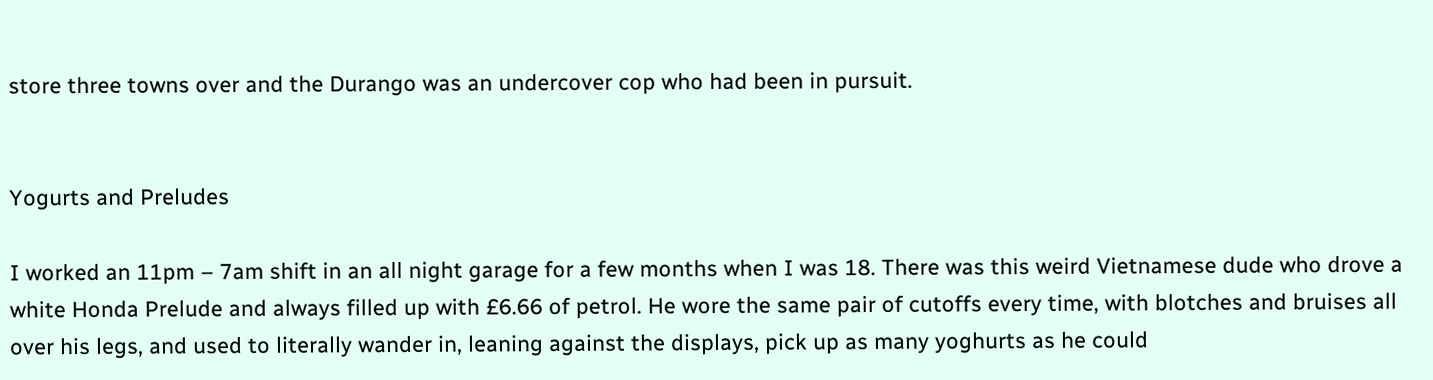store three towns over and the Durango was an undercover cop who had been in pursuit.


Yogurts and Preludes

I worked an 11pm – 7am shift in an all night garage for a few months when I was 18. There was this weird Vietnamese dude who drove a white Honda Prelude and always filled up with £6.66 of petrol. He wore the same pair of cutoffs every time, with blotches and bruises all over his legs, and used to literally wander in, leaning against the displays, pick up as many yoghurts as he could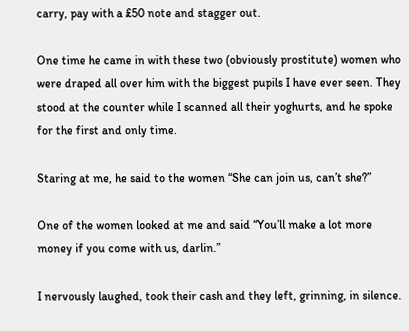carry, pay with a £50 note and stagger out.

One time he came in with these two (obviously prostitute) women who were draped all over him with the biggest pupils I have ever seen. They stood at the counter while I scanned all their yoghurts, and he spoke for the first and only time.

Staring at me, he said to the women “She can join us, can’t she?”

One of the women looked at me and said “You’ll make a lot more money if you come with us, darlin.”

I nervously laughed, took their cash and they left, grinning, in silence.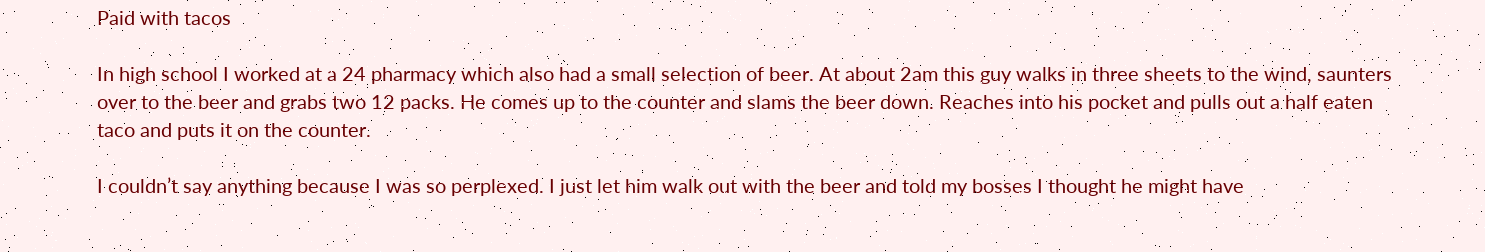Paid with tacos

In high school I worked at a 24 pharmacy which also had a small selection of beer. At about 2am this guy walks in three sheets to the wind, saunters over to the beer and grabs two 12 packs. He comes up to the counter and slams the beer down. Reaches into his pocket and pulls out a half eaten taco and puts it on the counter.

I couldn’t say anything because I was so perplexed. I just let him walk out with the beer and told my bosses I thought he might have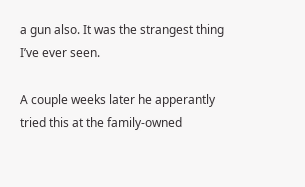a gun also. It was the strangest thing I’ve ever seen.

A couple weeks later he apperantly tried this at the family-owned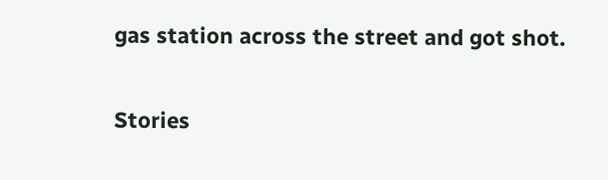gas station across the street and got shot.


Stories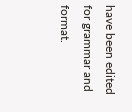have been edited for grammar and format.